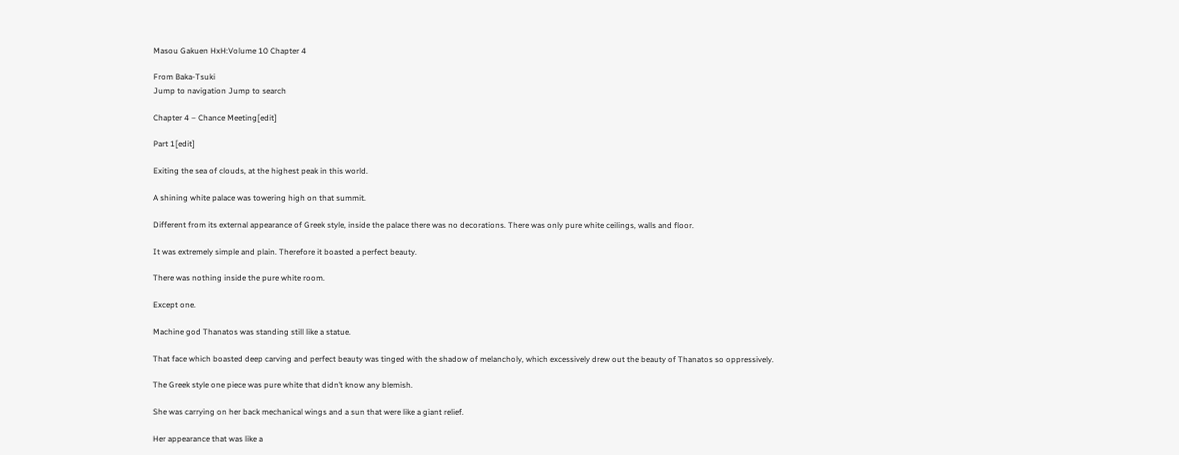Masou Gakuen HxH:Volume 10 Chapter 4

From Baka-Tsuki
Jump to navigation Jump to search

Chapter 4 – Chance Meeting[edit]

Part 1[edit]

Exiting the sea of clouds, at the highest peak in this world.

A shining white palace was towering high on that summit.

Different from its external appearance of Greek style, inside the palace there was no decorations. There was only pure white ceilings, walls and floor.

It was extremely simple and plain. Therefore it boasted a perfect beauty.

There was nothing inside the pure white room.

Except one.

Machine god Thanatos was standing still like a statue.

That face which boasted deep carving and perfect beauty was tinged with the shadow of melancholy, which excessively drew out the beauty of Thanatos so oppressively.

The Greek style one piece was pure white that didn’t know any blemish.

She was carrying on her back mechanical wings and a sun that were like a giant relief.

Her appearance that was like a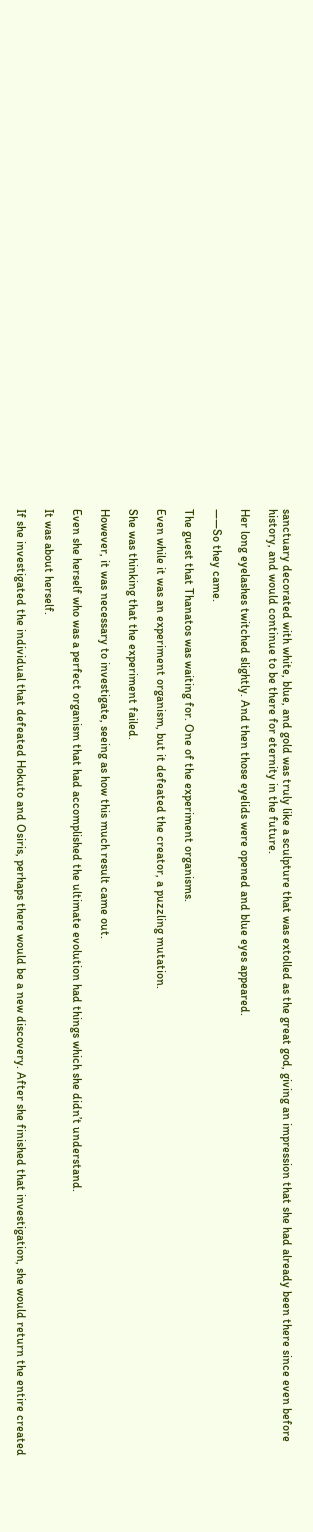sanctuary decorated with white, blue, and gold was truly like a sculpture that was extolled as the great god, giving an impression that she had already been there since even before history, and would continue to be there for eternity in the future.

Her long eyelashes twitched slightly. And then those eyelids were opened and blue eyes appeared.

――So they came.

The guest that Thanatos was waiting for. One of the experiment organisms.

Even while it was an experiment organism, but it defeated the creator, a puzzling mutation.

She was thinking that the experiment failed.

However, it was necessary to investigate, seeing as how this much result came out.

Even she herself who was a perfect organism that had accomplished the ultimate evolution had things which she didn’t understand.

It was about herself.

If she investigated the individual that defeated Hokuto and Osiris, perhaps there would be a new discovery. After she finished that investigation, she would return the entire created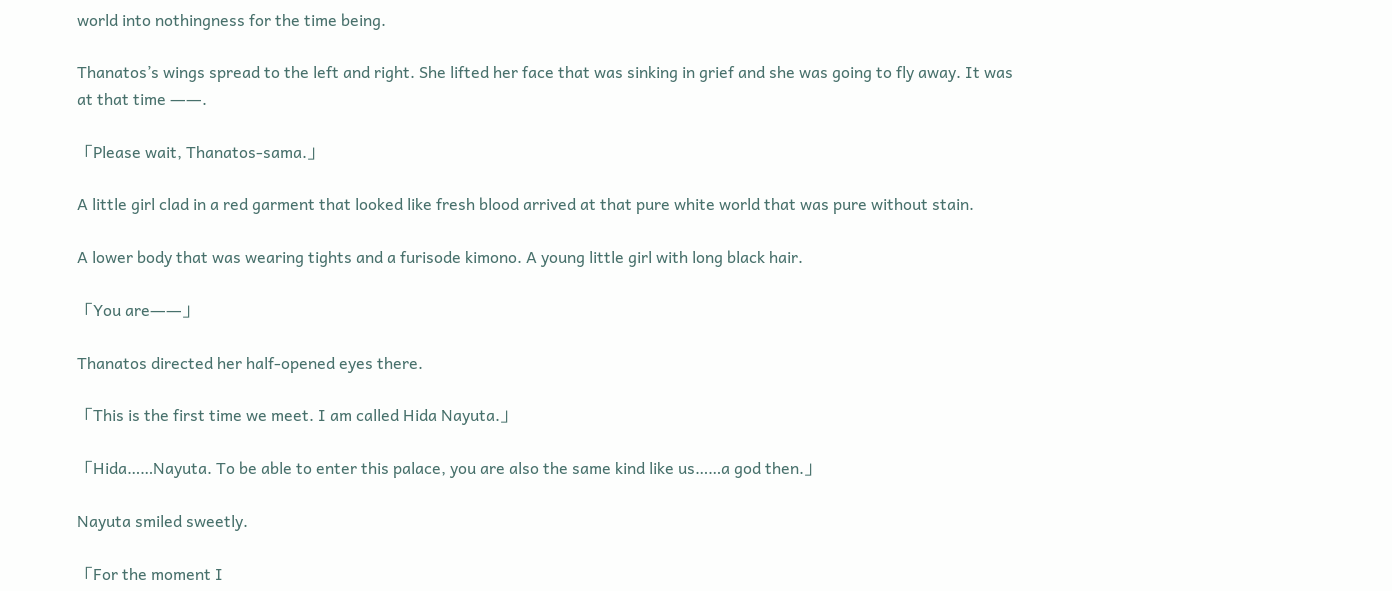world into nothingness for the time being.

Thanatos’s wings spread to the left and right. She lifted her face that was sinking in grief and she was going to fly away. It was at that time ――.

「Please wait, Thanatos-sama.」

A little girl clad in a red garment that looked like fresh blood arrived at that pure white world that was pure without stain.

A lower body that was wearing tights and a furisode kimono. A young little girl with long black hair.

「You are――」

Thanatos directed her half-opened eyes there.

「This is the first time we meet. I am called Hida Nayuta.」

「Hida……Nayuta. To be able to enter this palace, you are also the same kind like us……a god then.」

Nayuta smiled sweetly.

「For the moment I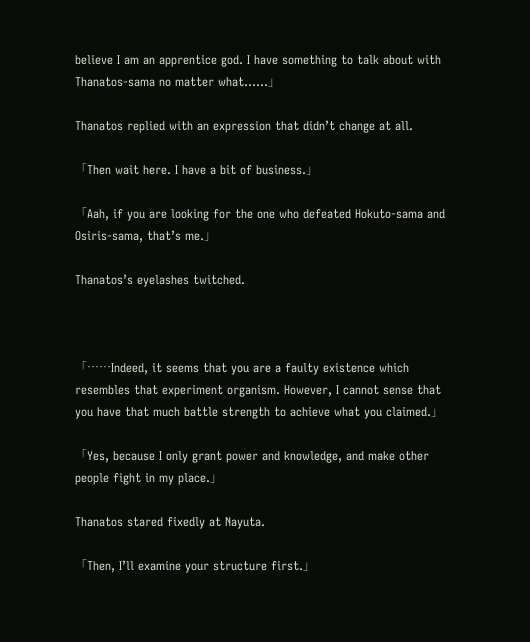believe I am an apprentice god. I have something to talk about with Thanatos-sama no matter what……」

Thanatos replied with an expression that didn’t change at all.

「Then wait here. I have a bit of business.」

「Aah, if you are looking for the one who defeated Hokuto-sama and Osiris-sama, that’s me.」

Thanatos’s eyelashes twitched.



「……Indeed, it seems that you are a faulty existence which resembles that experiment organism. However, I cannot sense that you have that much battle strength to achieve what you claimed.」

「Yes, because I only grant power and knowledge, and make other people fight in my place.」

Thanatos stared fixedly at Nayuta.

「Then, I’ll examine your structure first.」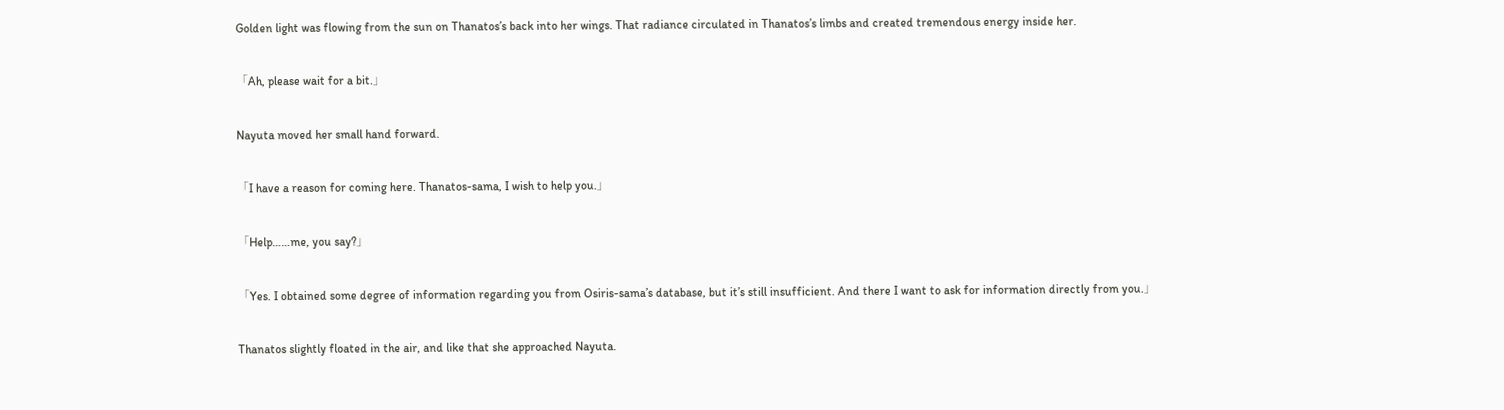Golden light was flowing from the sun on Thanatos’s back into her wings. That radiance circulated in Thanatos’s limbs and created tremendous energy inside her.

「Ah, please wait for a bit.」

Nayuta moved her small hand forward.

「I have a reason for coming here. Thanatos-sama, I wish to help you.」

「Help……me, you say?」

「Yes. I obtained some degree of information regarding you from Osiris-sama’s database, but it’s still insufficient. And there I want to ask for information directly from you.」

Thanatos slightly floated in the air, and like that she approached Nayuta.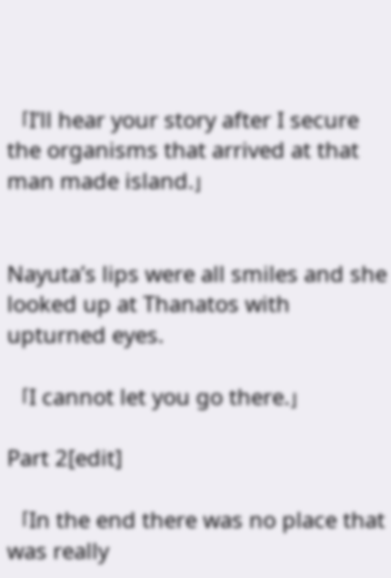「I’ll hear your story after I secure the organisms that arrived at that man made island.」


Nayuta’s lips were all smiles and she looked up at Thanatos with upturned eyes.

「I cannot let you go there.」

Part 2[edit]

「In the end there was no place that was really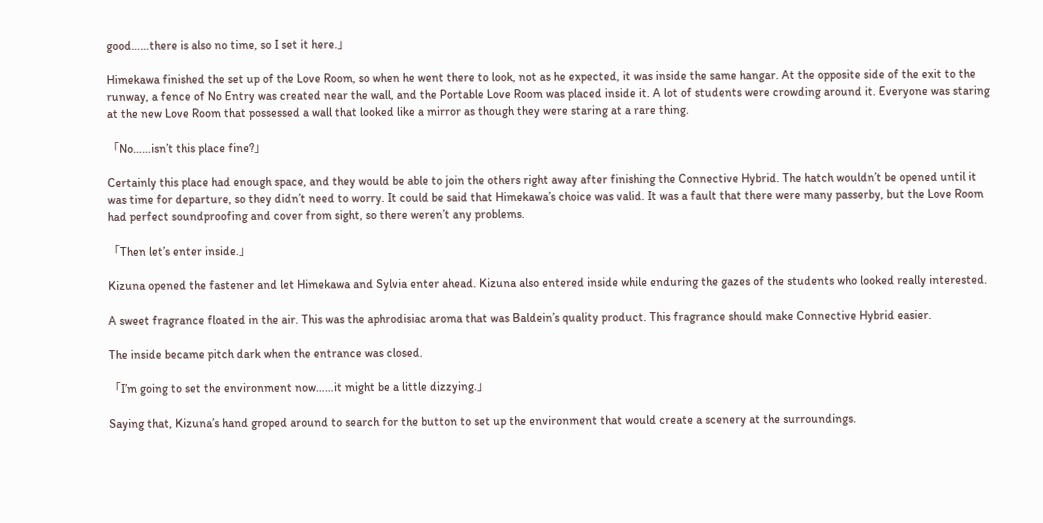good……there is also no time, so I set it here.」

Himekawa finished the set up of the Love Room, so when he went there to look, not as he expected, it was inside the same hangar. At the opposite side of the exit to the runway, a fence of No Entry was created near the wall, and the Portable Love Room was placed inside it. A lot of students were crowding around it. Everyone was staring at the new Love Room that possessed a wall that looked like a mirror as though they were staring at a rare thing.

「No……isn’t this place fine?」

Certainly this place had enough space, and they would be able to join the others right away after finishing the Connective Hybrid. The hatch wouldn’t be opened until it was time for departure, so they didn’t need to worry. It could be said that Himekawa’s choice was valid. It was a fault that there were many passerby, but the Love Room had perfect soundproofing and cover from sight, so there weren’t any problems.

「Then let’s enter inside.」

Kizuna opened the fastener and let Himekawa and Sylvia enter ahead. Kizuna also entered inside while enduring the gazes of the students who looked really interested.

A sweet fragrance floated in the air. This was the aphrodisiac aroma that was Baldein’s quality product. This fragrance should make Connective Hybrid easier.

The inside became pitch dark when the entrance was closed.

「I’m going to set the environment now……it might be a little dizzying.」

Saying that, Kizuna’s hand groped around to search for the button to set up the environment that would create a scenery at the surroundings.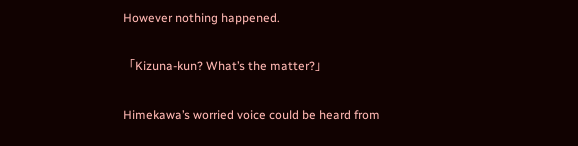However nothing happened.

「Kizuna-kun? What’s the matter?」

Himekawa’s worried voice could be heard from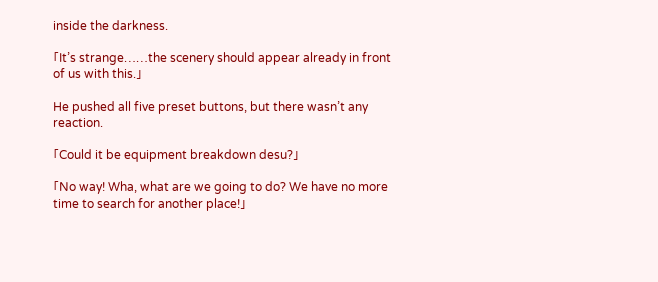inside the darkness.

「It’s strange……the scenery should appear already in front of us with this.」

He pushed all five preset buttons, but there wasn’t any reaction.

「Could it be equipment breakdown desu?」

「No way! Wha, what are we going to do? We have no more time to search for another place!」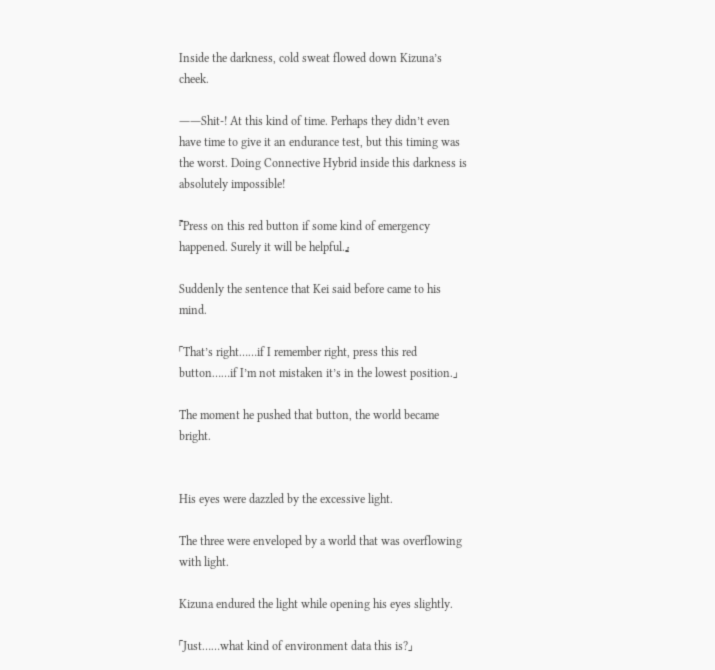Inside the darkness, cold sweat flowed down Kizuna’s cheek.

――Shit-! At this kind of time. Perhaps they didn’t even have time to give it an endurance test, but this timing was the worst. Doing Connective Hybrid inside this darkness is absolutely impossible!

『Press on this red button if some kind of emergency happened. Surely it will be helpful.』

Suddenly the sentence that Kei said before came to his mind.

「That’s right……if I remember right, press this red button……if I’m not mistaken it’s in the lowest position.」

The moment he pushed that button, the world became bright.


His eyes were dazzled by the excessive light.

The three were enveloped by a world that was overflowing with light.

Kizuna endured the light while opening his eyes slightly.

「Just……what kind of environment data this is?」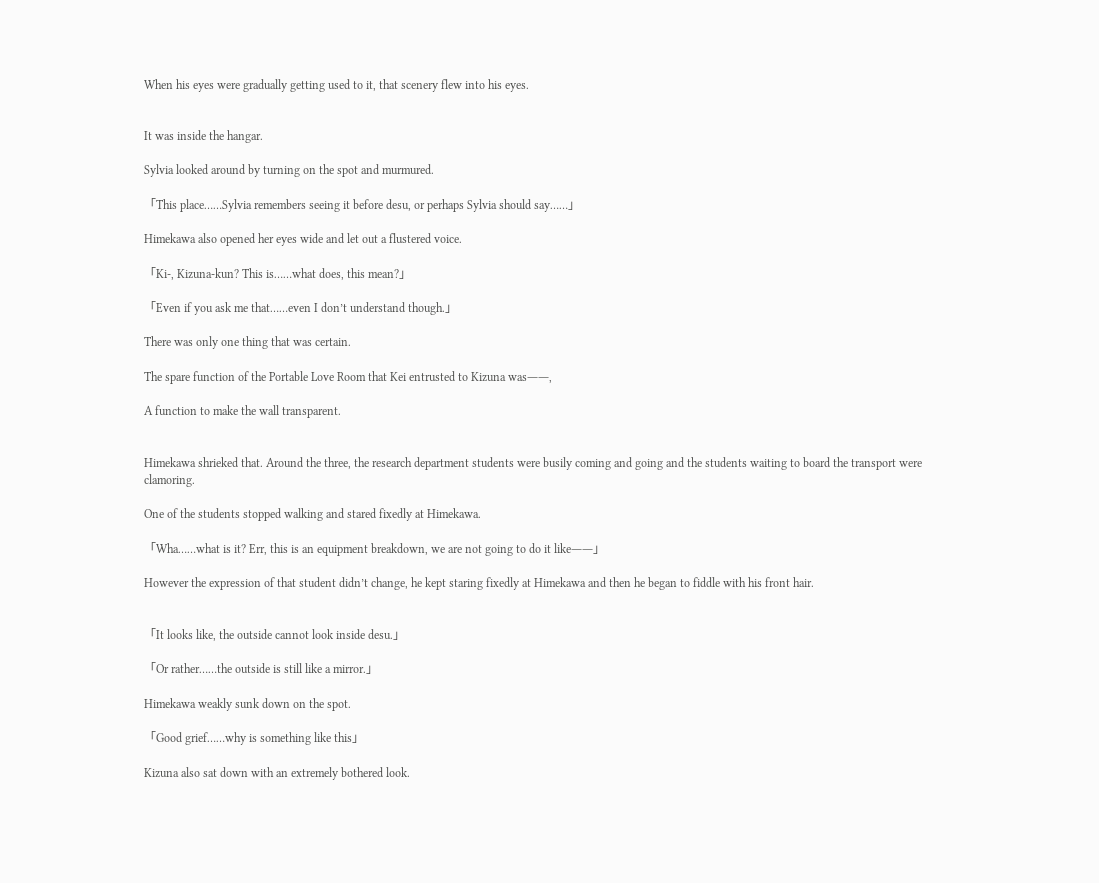When his eyes were gradually getting used to it, that scenery flew into his eyes.


It was inside the hangar.

Sylvia looked around by turning on the spot and murmured.

「This place……Sylvia remembers seeing it before desu, or perhaps Sylvia should say……」

Himekawa also opened her eyes wide and let out a flustered voice.

「Ki-, Kizuna-kun? This is……what does, this mean?」

「Even if you ask me that……even I don’t understand though.」

There was only one thing that was certain.

The spare function of the Portable Love Room that Kei entrusted to Kizuna was――,

A function to make the wall transparent.


Himekawa shrieked that. Around the three, the research department students were busily coming and going and the students waiting to board the transport were clamoring.

One of the students stopped walking and stared fixedly at Himekawa.

「Wha……what is it? Err, this is an equipment breakdown, we are not going to do it like――」

However the expression of that student didn’t change, he kept staring fixedly at Himekawa and then he began to fiddle with his front hair.


「It looks like, the outside cannot look inside desu.」

「Or rather……the outside is still like a mirror.」

Himekawa weakly sunk down on the spot.

「Good grief……why is something like this」

Kizuna also sat down with an extremely bothered look.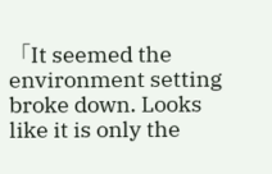「It seemed the environment setting broke down. Looks like it is only the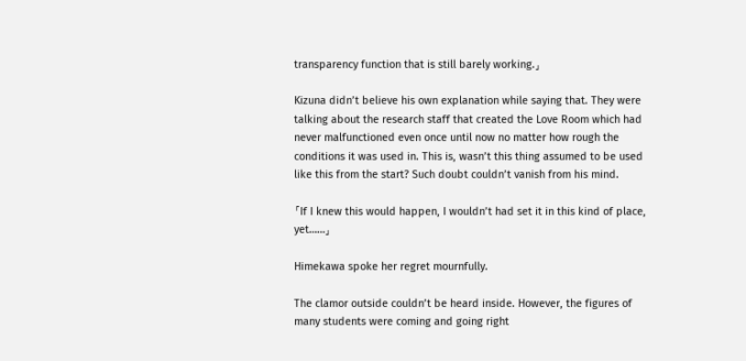transparency function that is still barely working.」

Kizuna didn’t believe his own explanation while saying that. They were talking about the research staff that created the Love Room which had never malfunctioned even once until now no matter how rough the conditions it was used in. This is, wasn’t this thing assumed to be used like this from the start? Such doubt couldn’t vanish from his mind.

「If I knew this would happen, I wouldn’t had set it in this kind of place, yet……」

Himekawa spoke her regret mournfully.

The clamor outside couldn’t be heard inside. However, the figures of many students were coming and going right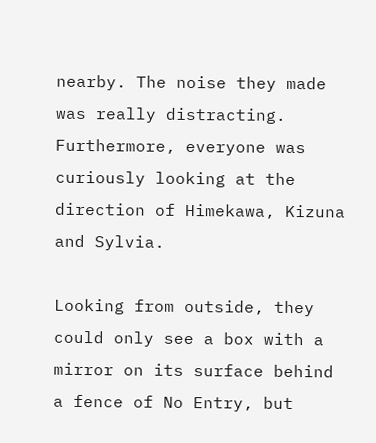nearby. The noise they made was really distracting. Furthermore, everyone was curiously looking at the direction of Himekawa, Kizuna and Sylvia.

Looking from outside, they could only see a box with a mirror on its surface behind a fence of No Entry, but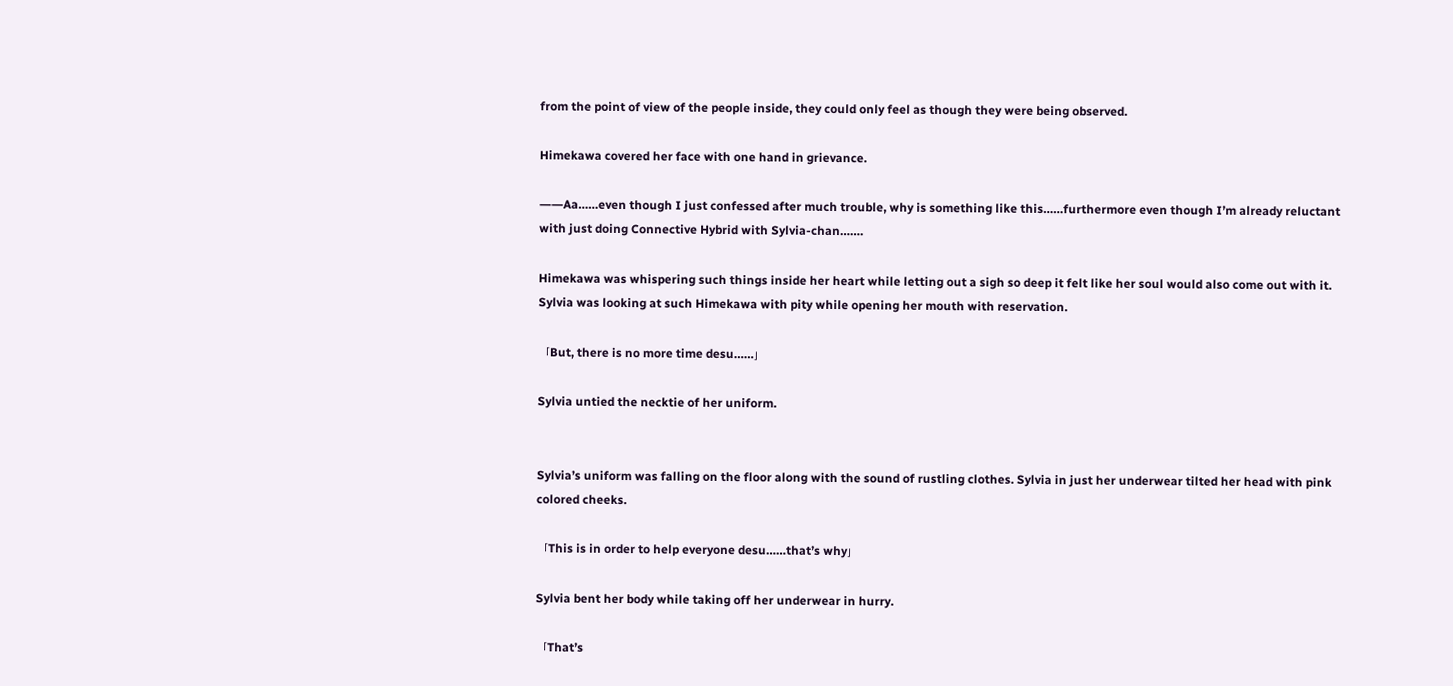from the point of view of the people inside, they could only feel as though they were being observed.

Himekawa covered her face with one hand in grievance.

――Aa……even though I just confessed after much trouble, why is something like this……furthermore even though I’m already reluctant with just doing Connective Hybrid with Sylvia-chan…….

Himekawa was whispering such things inside her heart while letting out a sigh so deep it felt like her soul would also come out with it. Sylvia was looking at such Himekawa with pity while opening her mouth with reservation.

「But, there is no more time desu……」

Sylvia untied the necktie of her uniform.


Sylvia’s uniform was falling on the floor along with the sound of rustling clothes. Sylvia in just her underwear tilted her head with pink colored cheeks.

「This is in order to help everyone desu……that’s why」

Sylvia bent her body while taking off her underwear in hurry.

「That’s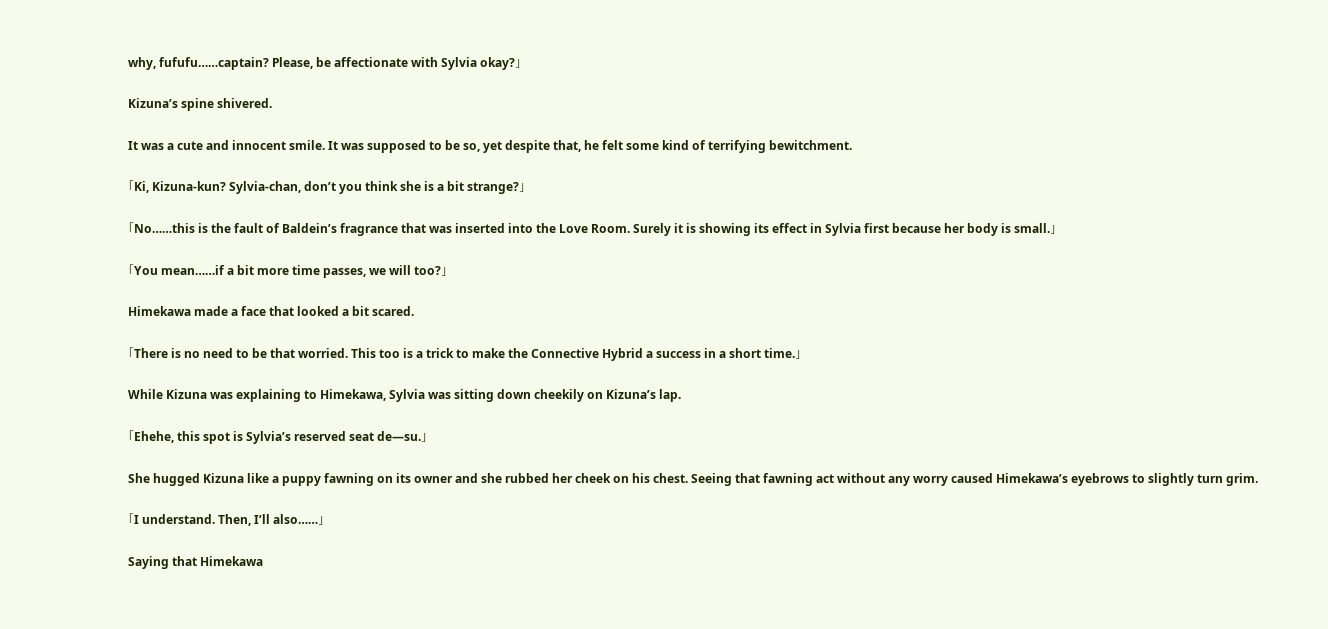why, fufufu……captain? Please, be affectionate with Sylvia okay?」

Kizuna’s spine shivered.

It was a cute and innocent smile. It was supposed to be so, yet despite that, he felt some kind of terrifying bewitchment.

「Ki, Kizuna-kun? Sylvia-chan, don’t you think she is a bit strange?」

「No……this is the fault of Baldein’s fragrance that was inserted into the Love Room. Surely it is showing its effect in Sylvia first because her body is small.」

「You mean……if a bit more time passes, we will too?」

Himekawa made a face that looked a bit scared.

「There is no need to be that worried. This too is a trick to make the Connective Hybrid a success in a short time.」

While Kizuna was explaining to Himekawa, Sylvia was sitting down cheekily on Kizuna’s lap.

「Ehehe, this spot is Sylvia’s reserved seat de―su.」

She hugged Kizuna like a puppy fawning on its owner and she rubbed her cheek on his chest. Seeing that fawning act without any worry caused Himekawa’s eyebrows to slightly turn grim.

「I understand. Then, I’ll also……」

Saying that Himekawa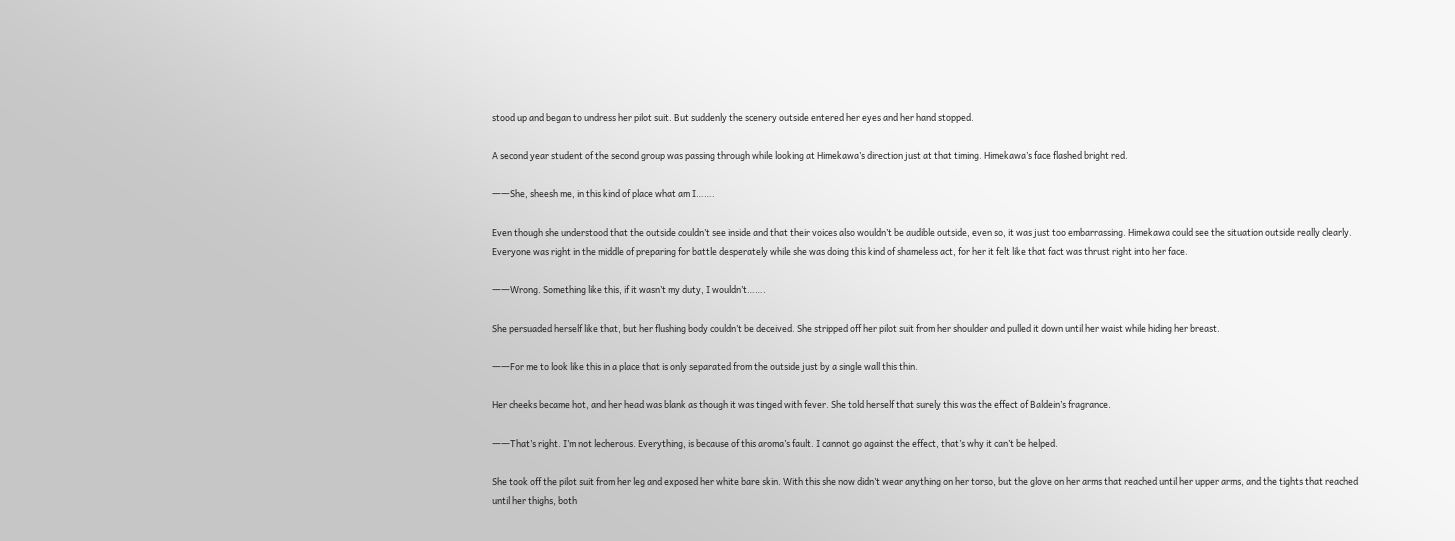stood up and began to undress her pilot suit. But suddenly the scenery outside entered her eyes and her hand stopped.

A second year student of the second group was passing through while looking at Himekawa’s direction just at that timing. Himekawa’s face flashed bright red.

――She, sheesh me, in this kind of place what am I…….

Even though she understood that the outside couldn’t see inside and that their voices also wouldn’t be audible outside, even so, it was just too embarrassing. Himekawa could see the situation outside really clearly. Everyone was right in the middle of preparing for battle desperately while she was doing this kind of shameless act, for her it felt like that fact was thrust right into her face.

――Wrong. Something like this, if it wasn’t my duty, I wouldn’t…….

She persuaded herself like that, but her flushing body couldn’t be deceived. She stripped off her pilot suit from her shoulder and pulled it down until her waist while hiding her breast.

――For me to look like this in a place that is only separated from the outside just by a single wall this thin.

Her cheeks became hot, and her head was blank as though it was tinged with fever. She told herself that surely this was the effect of Baldein’s fragrance.

――That’s right. I’m not lecherous. Everything, is because of this aroma’s fault. I cannot go against the effect, that’s why it can’t be helped.

She took off the pilot suit from her leg and exposed her white bare skin. With this she now didn’t wear anything on her torso, but the glove on her arms that reached until her upper arms, and the tights that reached until her thighs, both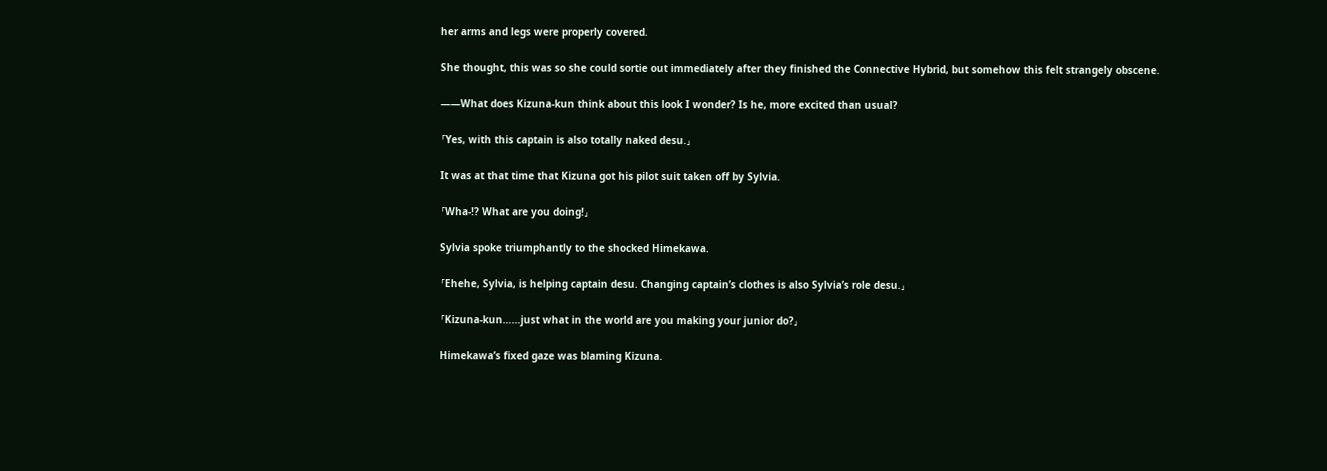her arms and legs were properly covered.

She thought, this was so she could sortie out immediately after they finished the Connective Hybrid, but somehow this felt strangely obscene.

――What does Kizuna-kun think about this look I wonder? Is he, more excited than usual?

「Yes, with this captain is also totally naked desu.」

It was at that time that Kizuna got his pilot suit taken off by Sylvia.

「Wha-!? What are you doing!」

Sylvia spoke triumphantly to the shocked Himekawa.

「Ehehe, Sylvia, is helping captain desu. Changing captain’s clothes is also Sylvia’s role desu.」

「Kizuna-kun……just what in the world are you making your junior do?」

Himekawa’s fixed gaze was blaming Kizuna.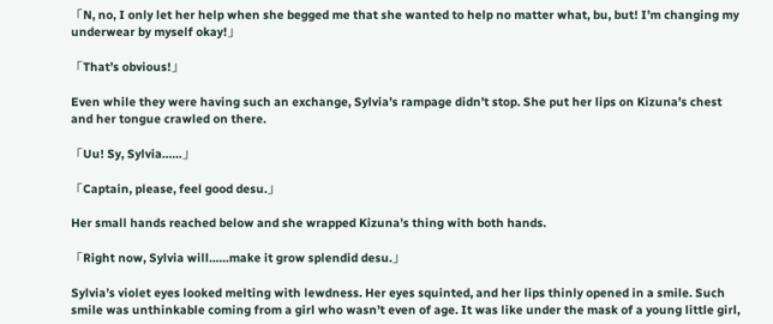「N, no, I only let her help when she begged me that she wanted to help no matter what, bu, but! I’m changing my underwear by myself okay!」

「That’s obvious!」

Even while they were having such an exchange, Sylvia’s rampage didn’t stop. She put her lips on Kizuna’s chest and her tongue crawled on there.

「Uu! Sy, Sylvia……」

「Captain, please, feel good desu.」

Her small hands reached below and she wrapped Kizuna’s thing with both hands.

「Right now, Sylvia will……make it grow splendid desu.」

Sylvia’s violet eyes looked melting with lewdness. Her eyes squinted, and her lips thinly opened in a smile. Such smile was unthinkable coming from a girl who wasn’t even of age. It was like under the mask of a young little girl,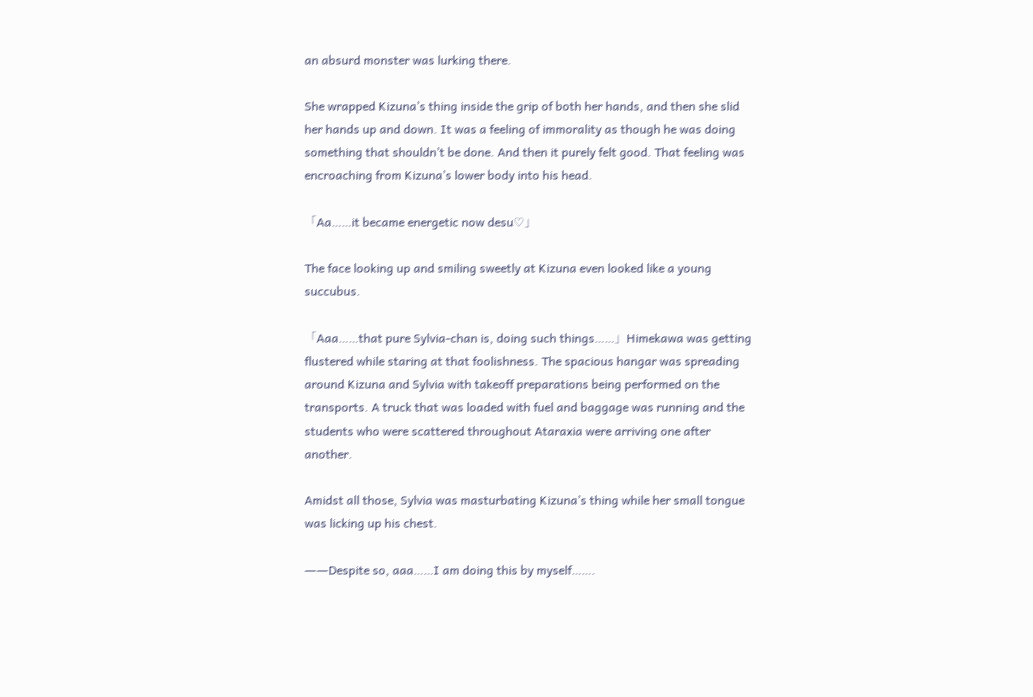an absurd monster was lurking there.

She wrapped Kizuna’s thing inside the grip of both her hands, and then she slid her hands up and down. It was a feeling of immorality as though he was doing something that shouldn’t be done. And then it purely felt good. That feeling was encroaching from Kizuna’s lower body into his head.

「Aa……it became energetic now desu♡」

The face looking up and smiling sweetly at Kizuna even looked like a young succubus.

「Aaa……that pure Sylvia-chan is, doing such things……」Himekawa was getting flustered while staring at that foolishness. The spacious hangar was spreading around Kizuna and Sylvia with takeoff preparations being performed on the transports. A truck that was loaded with fuel and baggage was running and the students who were scattered throughout Ataraxia were arriving one after another.

Amidst all those, Sylvia was masturbating Kizuna’s thing while her small tongue was licking up his chest.

――Despite so, aaa……I am doing this by myself…….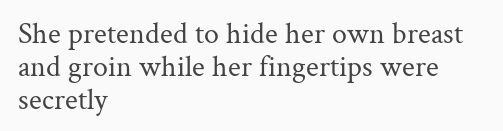She pretended to hide her own breast and groin while her fingertips were secretly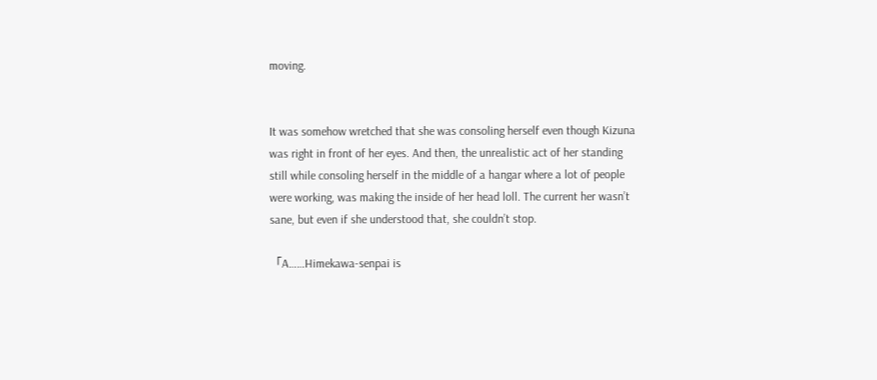moving.


It was somehow wretched that she was consoling herself even though Kizuna was right in front of her eyes. And then, the unrealistic act of her standing still while consoling herself in the middle of a hangar where a lot of people were working, was making the inside of her head loll. The current her wasn’t sane, but even if she understood that, she couldn’t stop.

「A……Himekawa-senpai is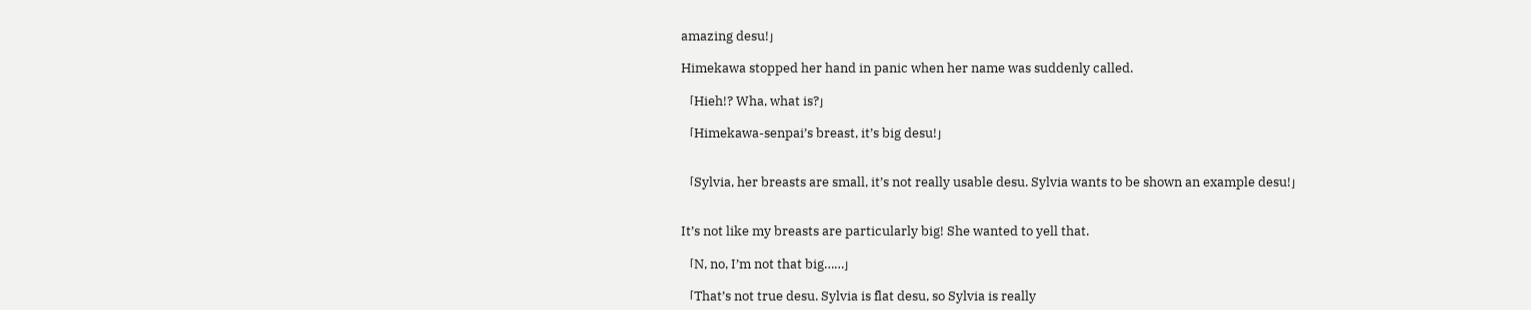amazing desu!」

Himekawa stopped her hand in panic when her name was suddenly called.

「Hieh!? Wha, what is?」

「Himekawa-senpai’s breast, it’s big desu!」


「Sylvia, her breasts are small, it’s not really usable desu. Sylvia wants to be shown an example desu!」


It’s not like my breasts are particularly big! She wanted to yell that.

「N, no, I’m not that big……」

「That’s not true desu. Sylvia is flat desu, so Sylvia is really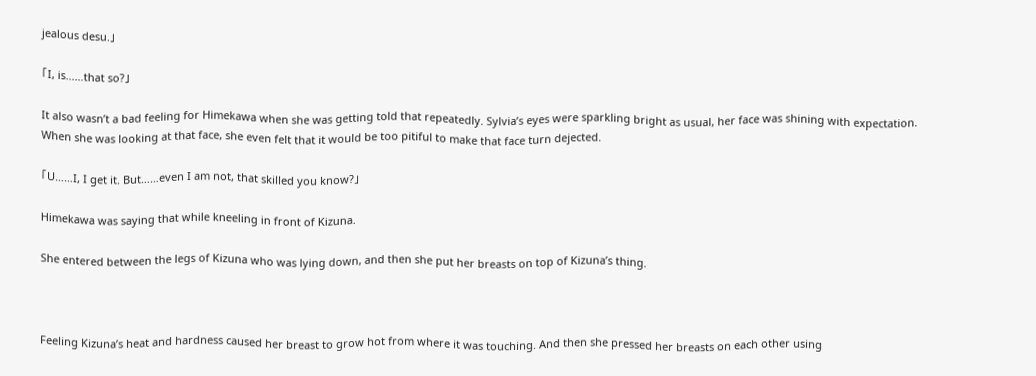jealous desu.」

「I, is……that so?」

It also wasn’t a bad feeling for Himekawa when she was getting told that repeatedly. Sylvia’s eyes were sparkling bright as usual, her face was shining with expectation. When she was looking at that face, she even felt that it would be too pitiful to make that face turn dejected.

「U……I, I get it. But……even I am not, that skilled you know?」

Himekawa was saying that while kneeling in front of Kizuna.

She entered between the legs of Kizuna who was lying down, and then she put her breasts on top of Kizuna’s thing.



Feeling Kizuna’s heat and hardness caused her breast to grow hot from where it was touching. And then she pressed her breasts on each other using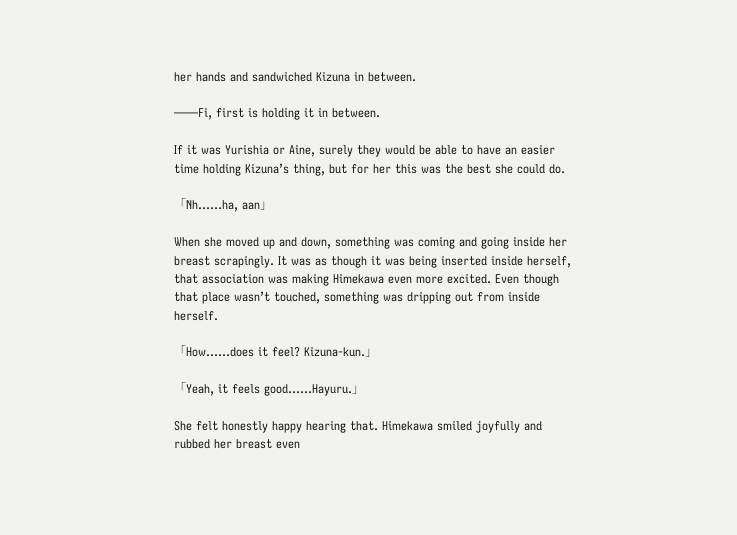her hands and sandwiched Kizuna in between.

――Fi, first is holding it in between.

If it was Yurishia or Aine, surely they would be able to have an easier time holding Kizuna’s thing, but for her this was the best she could do.

「Nh……ha, aan」

When she moved up and down, something was coming and going inside her breast scrapingly. It was as though it was being inserted inside herself, that association was making Himekawa even more excited. Even though that place wasn’t touched, something was dripping out from inside herself.

「How……does it feel? Kizuna-kun.」

「Yeah, it feels good……Hayuru.」

She felt honestly happy hearing that. Himekawa smiled joyfully and rubbed her breast even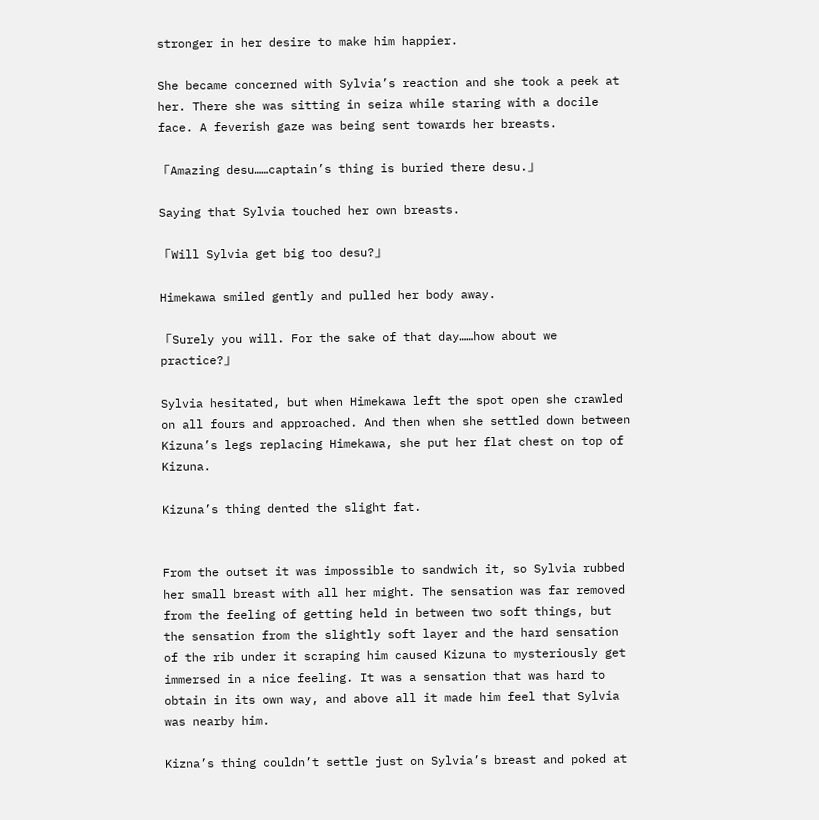stronger in her desire to make him happier.

She became concerned with Sylvia’s reaction and she took a peek at her. There she was sitting in seiza while staring with a docile face. A feverish gaze was being sent towards her breasts.

「Amazing desu……captain’s thing is buried there desu.」

Saying that Sylvia touched her own breasts.

「Will Sylvia get big too desu?」

Himekawa smiled gently and pulled her body away.

「Surely you will. For the sake of that day……how about we practice?」

Sylvia hesitated, but when Himekawa left the spot open she crawled on all fours and approached. And then when she settled down between Kizuna’s legs replacing Himekawa, she put her flat chest on top of Kizuna.

Kizuna’s thing dented the slight fat.


From the outset it was impossible to sandwich it, so Sylvia rubbed her small breast with all her might. The sensation was far removed from the feeling of getting held in between two soft things, but the sensation from the slightly soft layer and the hard sensation of the rib under it scraping him caused Kizuna to mysteriously get immersed in a nice feeling. It was a sensation that was hard to obtain in its own way, and above all it made him feel that Sylvia was nearby him.

Kizna’s thing couldn’t settle just on Sylvia’s breast and poked at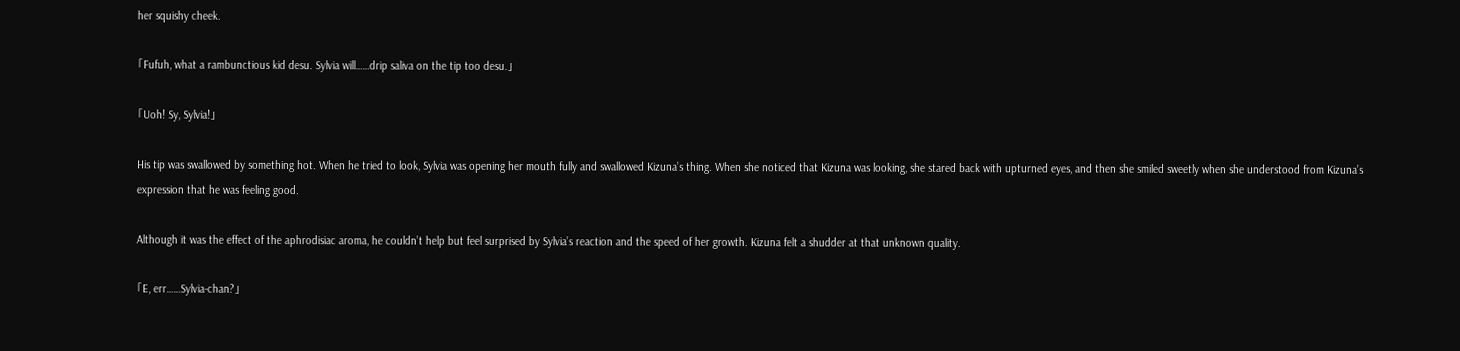her squishy cheek.

「Fufuh, what a rambunctious kid desu. Sylvia will……drip saliva on the tip too desu.」

「Uoh! Sy, Sylvia!」

His tip was swallowed by something hot. When he tried to look, Sylvia was opening her mouth fully and swallowed Kizuna’s thing. When she noticed that Kizuna was looking, she stared back with upturned eyes, and then she smiled sweetly when she understood from Kizuna’s expression that he was feeling good.

Although it was the effect of the aphrodisiac aroma, he couldn’t help but feel surprised by Sylvia’s reaction and the speed of her growth. Kizuna felt a shudder at that unknown quality.

「E, err……Sylvia-chan?」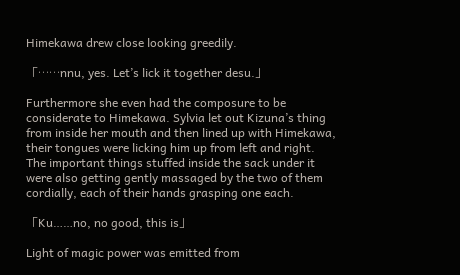Himekawa drew close looking greedily.

「……nnu, yes. Let’s lick it together desu.」

Furthermore she even had the composure to be considerate to Himekawa. Sylvia let out Kizuna’s thing from inside her mouth and then lined up with Himekawa, their tongues were licking him up from left and right. The important things stuffed inside the sack under it were also getting gently massaged by the two of them cordially, each of their hands grasping one each.

「Ku……no, no good, this is」

Light of magic power was emitted from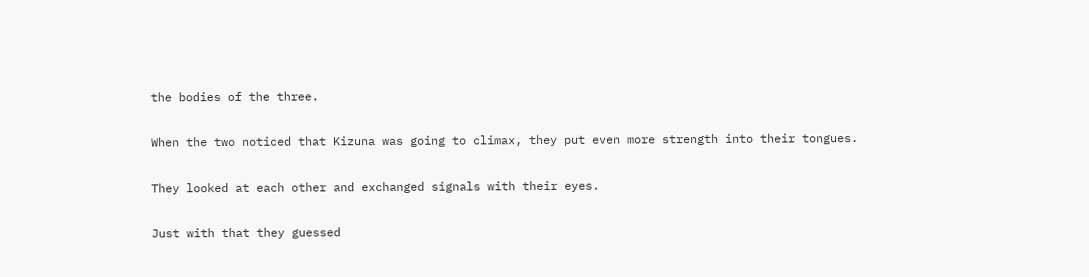the bodies of the three.

When the two noticed that Kizuna was going to climax, they put even more strength into their tongues.

They looked at each other and exchanged signals with their eyes.

Just with that they guessed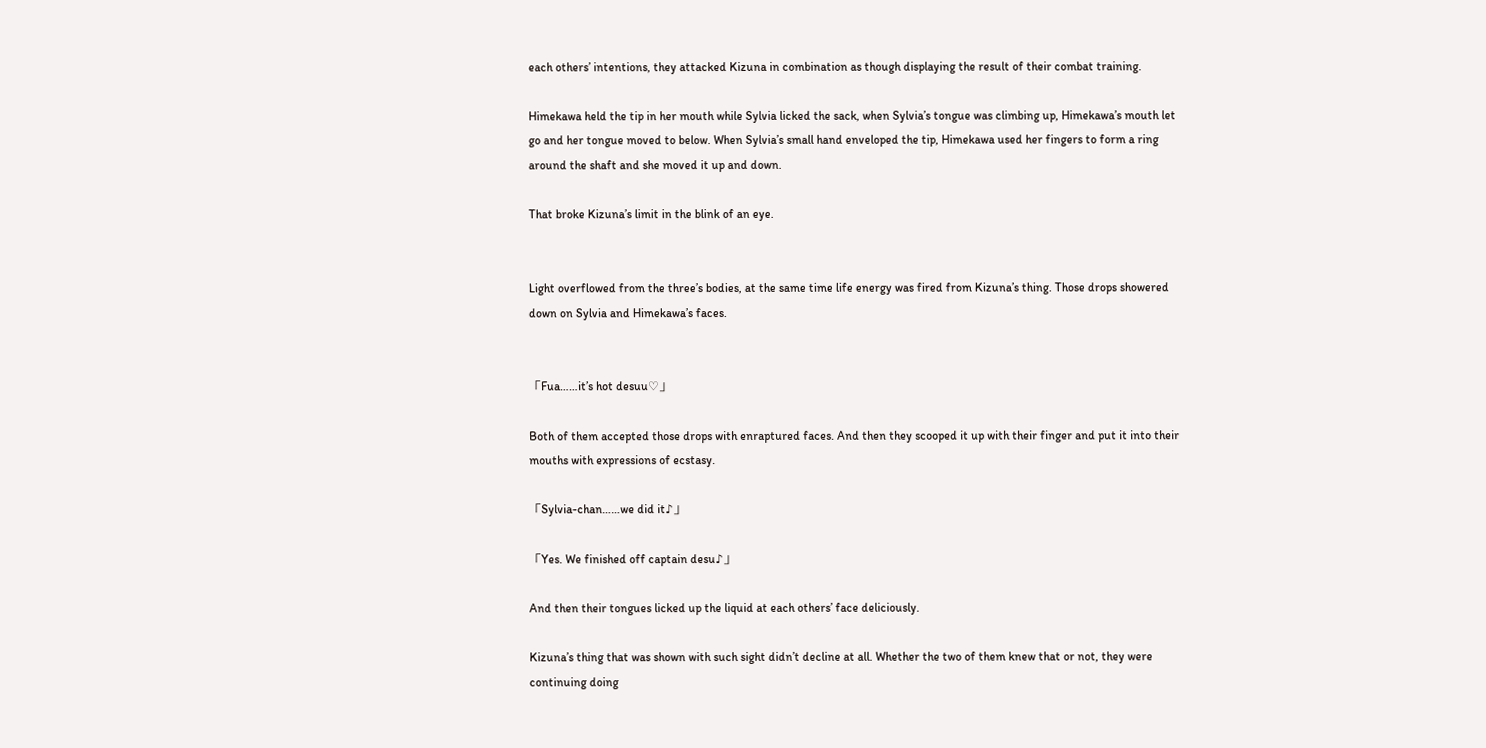each others’ intentions, they attacked Kizuna in combination as though displaying the result of their combat training.

Himekawa held the tip in her mouth while Sylvia licked the sack, when Sylvia’s tongue was climbing up, Himekawa’s mouth let go and her tongue moved to below. When Sylvia’s small hand enveloped the tip, Himekawa used her fingers to form a ring around the shaft and she moved it up and down.

That broke Kizuna’s limit in the blink of an eye.


Light overflowed from the three’s bodies, at the same time life energy was fired from Kizuna’s thing. Those drops showered down on Sylvia and Himekawa’s faces.


「Fua……it’s hot desuu♡」

Both of them accepted those drops with enraptured faces. And then they scooped it up with their finger and put it into their mouths with expressions of ecstasy.

「Sylvia-chan……we did it♪」

「Yes. We finished off captain desu♪」

And then their tongues licked up the liquid at each others’ face deliciously.

Kizuna’s thing that was shown with such sight didn’t decline at all. Whether the two of them knew that or not, they were continuing doing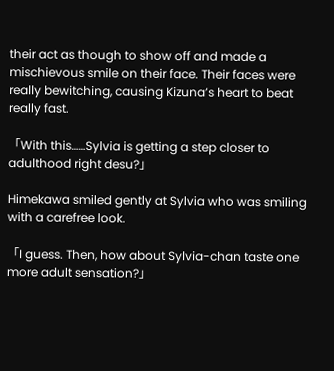their act as though to show off and made a mischievous smile on their face. Their faces were really bewitching, causing Kizuna’s heart to beat really fast.

「With this……Sylvia is getting a step closer to adulthood right desu?」

Himekawa smiled gently at Sylvia who was smiling with a carefree look.

「I guess. Then, how about Sylvia-chan taste one more adult sensation?」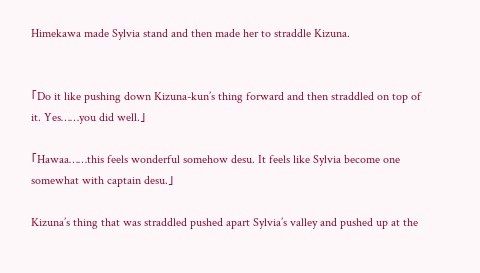Himekawa made Sylvia stand and then made her to straddle Kizuna.


「Do it like pushing down Kizuna-kun’s thing forward and then straddled on top of it. Yes……you did well.」

「Hawaa……this feels wonderful somehow desu. It feels like Sylvia become one somewhat with captain desu.」

Kizuna’s thing that was straddled pushed apart Sylvia’s valley and pushed up at the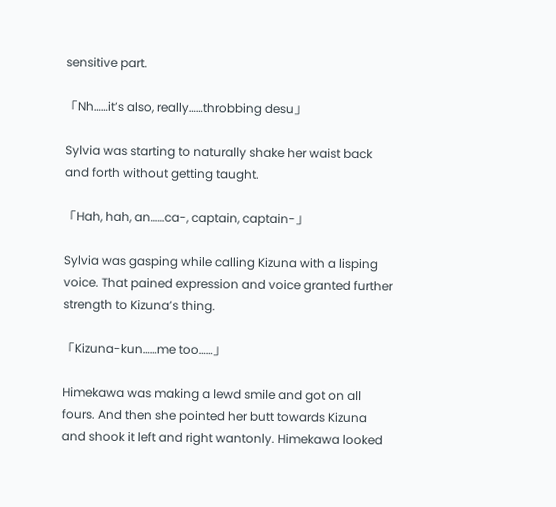sensitive part.

「Nh……it’s also, really……throbbing desu」

Sylvia was starting to naturally shake her waist back and forth without getting taught.

「Hah, hah, an……ca-, captain, captain-」

Sylvia was gasping while calling Kizuna with a lisping voice. That pained expression and voice granted further strength to Kizuna’s thing.

「Kizuna-kun……me too……」

Himekawa was making a lewd smile and got on all fours. And then she pointed her butt towards Kizuna and shook it left and right wantonly. Himekawa looked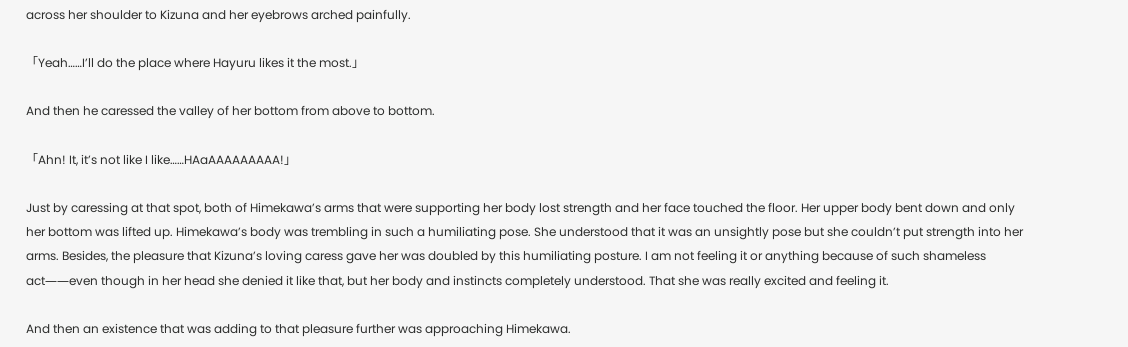across her shoulder to Kizuna and her eyebrows arched painfully.

「Yeah……I’ll do the place where Hayuru likes it the most.」

And then he caressed the valley of her bottom from above to bottom.

「Ahn! It, it’s not like I like……HAaAAAAAAAAA!」

Just by caressing at that spot, both of Himekawa’s arms that were supporting her body lost strength and her face touched the floor. Her upper body bent down and only her bottom was lifted up. Himekawa’s body was trembling in such a humiliating pose. She understood that it was an unsightly pose but she couldn’t put strength into her arms. Besides, the pleasure that Kizuna’s loving caress gave her was doubled by this humiliating posture. I am not feeling it or anything because of such shameless act――even though in her head she denied it like that, but her body and instincts completely understood. That she was really excited and feeling it.

And then an existence that was adding to that pleasure further was approaching Himekawa.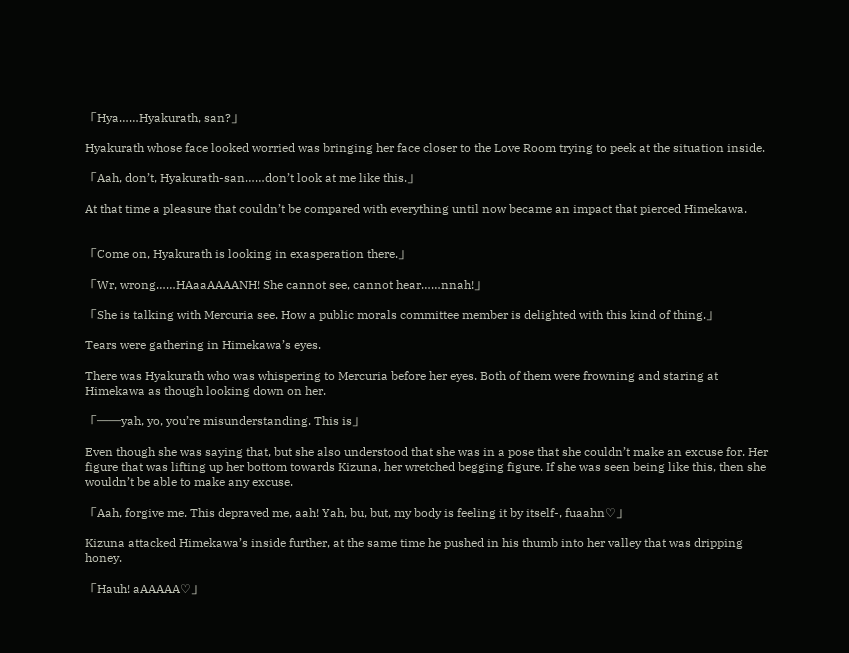「Hya……Hyakurath, san?」

Hyakurath whose face looked worried was bringing her face closer to the Love Room trying to peek at the situation inside.

「Aah, don’t, Hyakurath-san……don’t look at me like this.」

At that time a pleasure that couldn’t be compared with everything until now became an impact that pierced Himekawa.


「Come on, Hyakurath is looking in exasperation there.」

「Wr, wrong……HAaaAAAANH! She cannot see, cannot hear……nnah!」

「She is talking with Mercuria see. How a public morals committee member is delighted with this kind of thing.」

Tears were gathering in Himekawa’s eyes.

There was Hyakurath who was whispering to Mercuria before her eyes. Both of them were frowning and staring at Himekawa as though looking down on her.

「――yah, yo, you’re misunderstanding. This is」

Even though she was saying that, but she also understood that she was in a pose that she couldn’t make an excuse for. Her figure that was lifting up her bottom towards Kizuna, her wretched begging figure. If she was seen being like this, then she wouldn’t be able to make any excuse.

「Aah, forgive me. This depraved me, aah! Yah, bu, but, my body is feeling it by itself-, fuaahn♡」

Kizuna attacked Himekawa’s inside further, at the same time he pushed in his thumb into her valley that was dripping honey.

「Hauh! aAAAAA♡」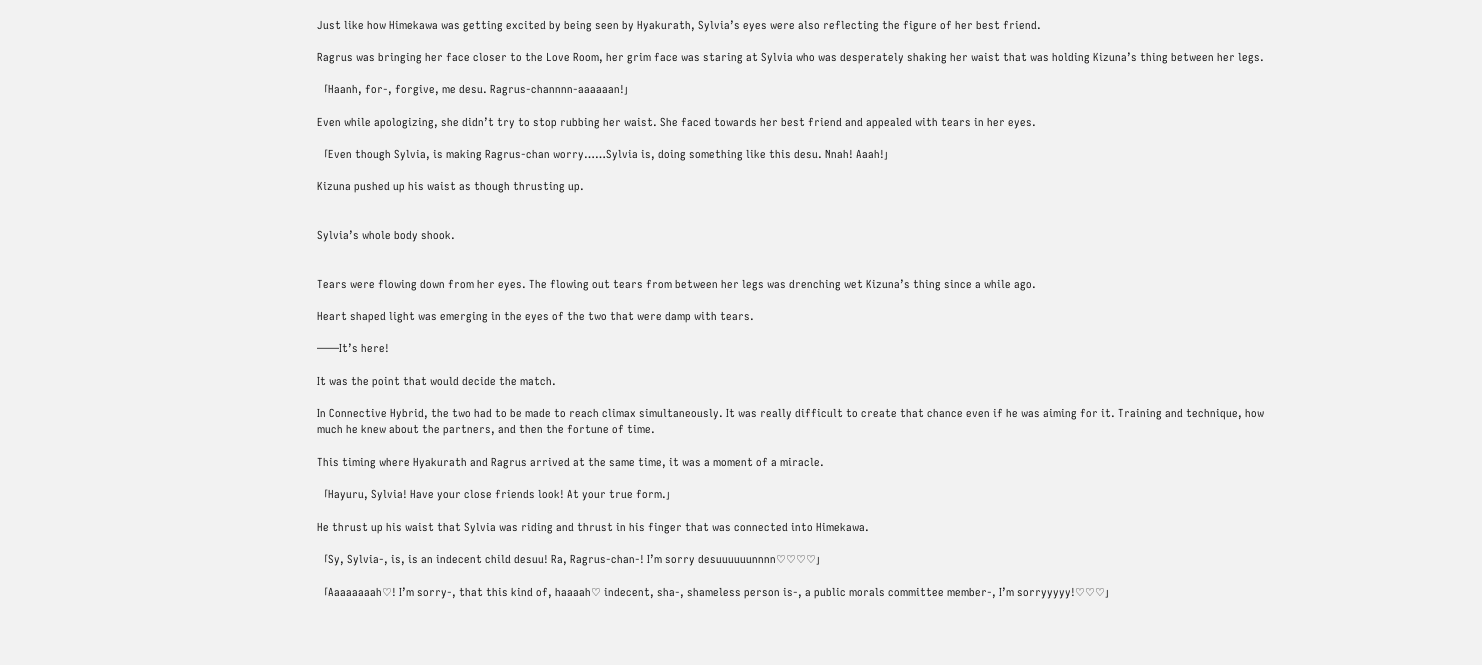Just like how Himekawa was getting excited by being seen by Hyakurath, Sylvia’s eyes were also reflecting the figure of her best friend.

Ragrus was bringing her face closer to the Love Room, her grim face was staring at Sylvia who was desperately shaking her waist that was holding Kizuna’s thing between her legs.

「Haanh, for-, forgive, me desu. Ragrus-channnn-aaaaaan!」

Even while apologizing, she didn’t try to stop rubbing her waist. She faced towards her best friend and appealed with tears in her eyes.

「Even though Sylvia, is making Ragrus-chan worry……Sylvia is, doing something like this desu. Nnah! Aaah!」

Kizuna pushed up his waist as though thrusting up.


Sylvia’s whole body shook.


Tears were flowing down from her eyes. The flowing out tears from between her legs was drenching wet Kizuna’s thing since a while ago.

Heart shaped light was emerging in the eyes of the two that were damp with tears.

――It’s here!

It was the point that would decide the match.

In Connective Hybrid, the two had to be made to reach climax simultaneously. It was really difficult to create that chance even if he was aiming for it. Training and technique, how much he knew about the partners, and then the fortune of time.

This timing where Hyakurath and Ragrus arrived at the same time, it was a moment of a miracle.

「Hayuru, Sylvia! Have your close friends look! At your true form.」

He thrust up his waist that Sylvia was riding and thrust in his finger that was connected into Himekawa.

「Sy, Sylvia-, is, is an indecent child desuu! Ra, Ragrus-chan-! I’m sorry desuuuuuunnnn♡♡♡♡」

「Aaaaaaaah♡! I’m sorry-, that this kind of, haaaah♡ indecent, sha-, shameless person is-, a public morals committee member-, I’m sorryyyyy!♡♡♡」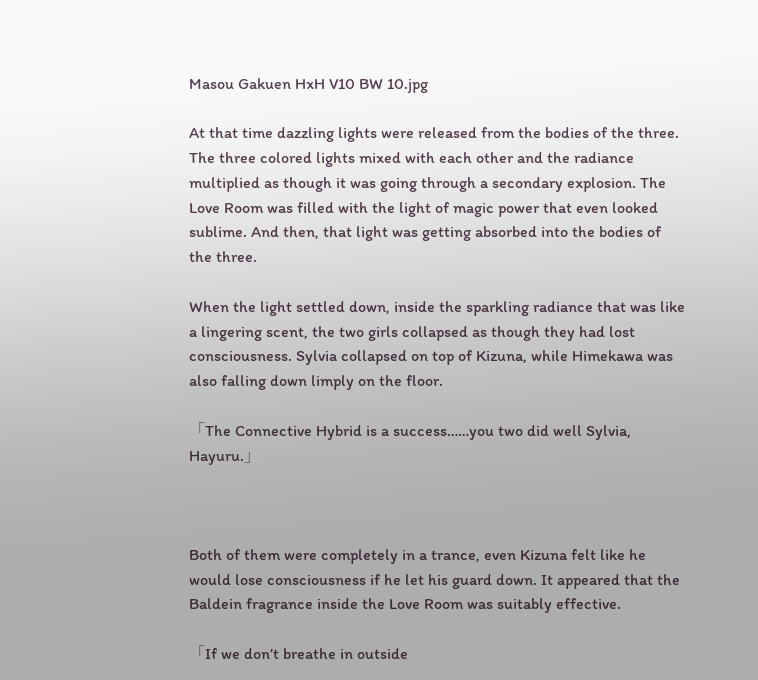Masou Gakuen HxH V10 BW 10.jpg

At that time dazzling lights were released from the bodies of the three. The three colored lights mixed with each other and the radiance multiplied as though it was going through a secondary explosion. The Love Room was filled with the light of magic power that even looked sublime. And then, that light was getting absorbed into the bodies of the three.

When the light settled down, inside the sparkling radiance that was like a lingering scent, the two girls collapsed as though they had lost consciousness. Sylvia collapsed on top of Kizuna, while Himekawa was also falling down limply on the floor.

「The Connective Hybrid is a success……you two did well Sylvia, Hayuru.」



Both of them were completely in a trance, even Kizuna felt like he would lose consciousness if he let his guard down. It appeared that the Baldein fragrance inside the Love Room was suitably effective.

「If we don’t breathe in outside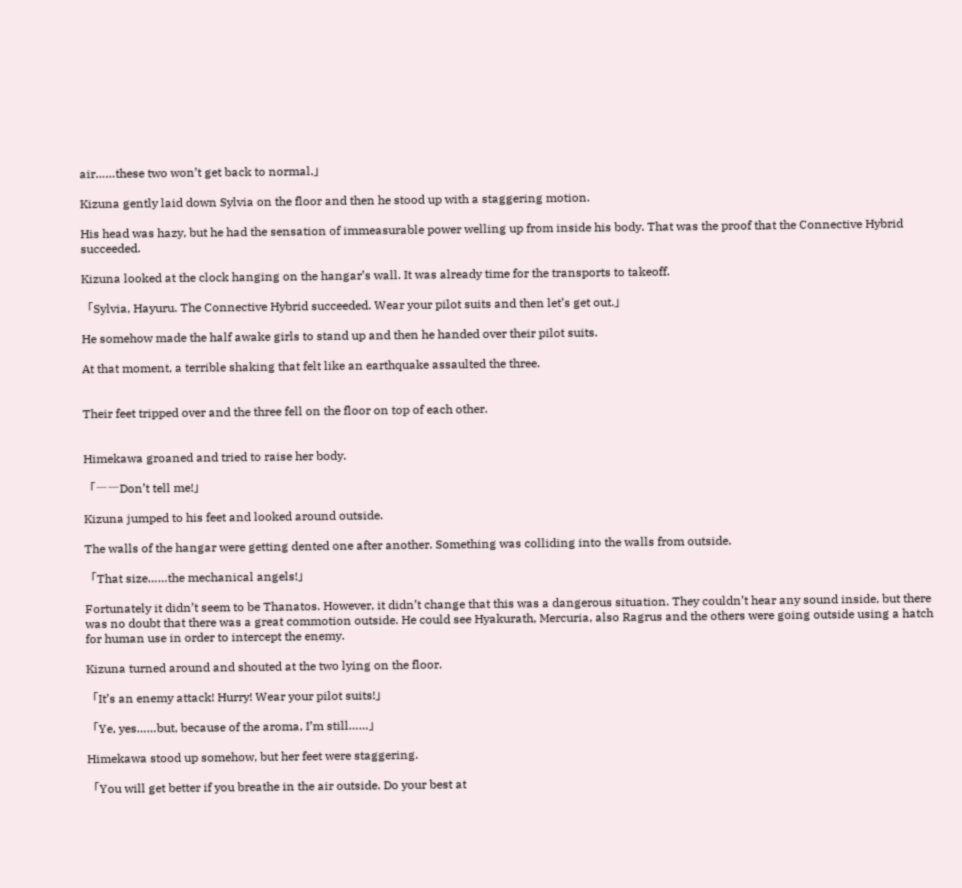air……these two won’t get back to normal.」

Kizuna gently laid down Sylvia on the floor and then he stood up with a staggering motion.

His head was hazy, but he had the sensation of immeasurable power welling up from inside his body. That was the proof that the Connective Hybrid succeeded.

Kizuna looked at the clock hanging on the hangar’s wall. It was already time for the transports to takeoff.

「Sylvia, Hayuru. The Connective Hybrid succeeded. Wear your pilot suits and then let’s get out.」

He somehow made the half awake girls to stand up and then he handed over their pilot suits.

At that moment, a terrible shaking that felt like an earthquake assaulted the three.


Their feet tripped over and the three fell on the floor on top of each other.


Himekawa groaned and tried to raise her body.

「――Don’t tell me!」

Kizuna jumped to his feet and looked around outside.

The walls of the hangar were getting dented one after another. Something was colliding into the walls from outside.

「That size……the mechanical angels!」

Fortunately it didn’t seem to be Thanatos. However, it didn’t change that this was a dangerous situation. They couldn’t hear any sound inside, but there was no doubt that there was a great commotion outside. He could see Hyakurath, Mercuria, also Ragrus and the others were going outside using a hatch for human use in order to intercept the enemy.

Kizuna turned around and shouted at the two lying on the floor.

「It’s an enemy attack! Hurry! Wear your pilot suits!」

「Ye, yes……but, because of the aroma, I’m still……」

Himekawa stood up somehow, but her feet were staggering.

「You will get better if you breathe in the air outside. Do your best at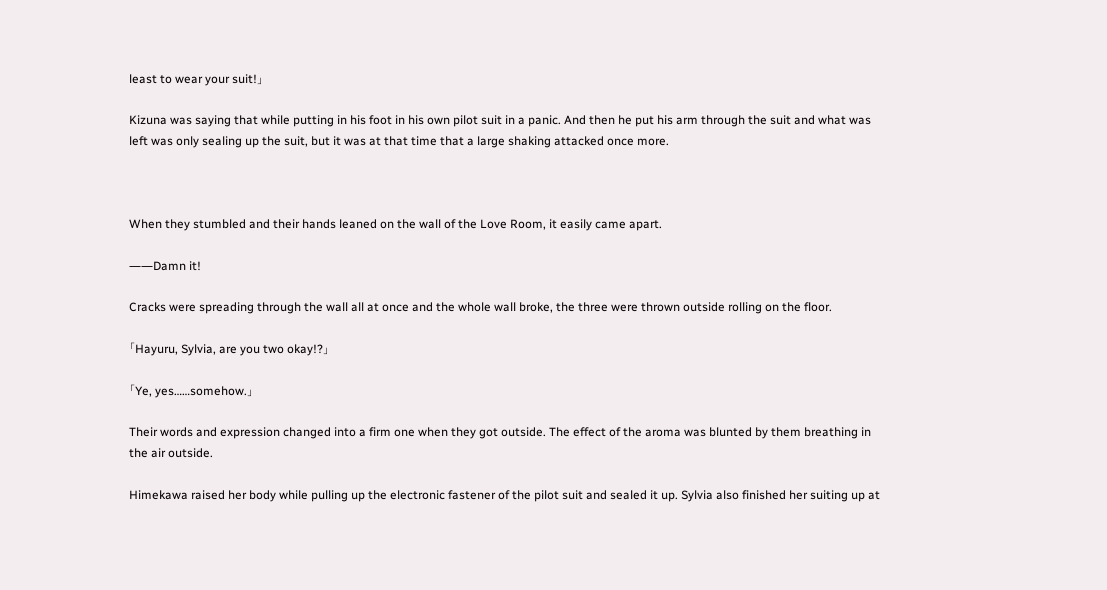least to wear your suit!」

Kizuna was saying that while putting in his foot in his own pilot suit in a panic. And then he put his arm through the suit and what was left was only sealing up the suit, but it was at that time that a large shaking attacked once more.



When they stumbled and their hands leaned on the wall of the Love Room, it easily came apart.

――Damn it!

Cracks were spreading through the wall all at once and the whole wall broke, the three were thrown outside rolling on the floor.

「Hayuru, Sylvia, are you two okay!?」

「Ye, yes……somehow.」

Their words and expression changed into a firm one when they got outside. The effect of the aroma was blunted by them breathing in the air outside.

Himekawa raised her body while pulling up the electronic fastener of the pilot suit and sealed it up. Sylvia also finished her suiting up at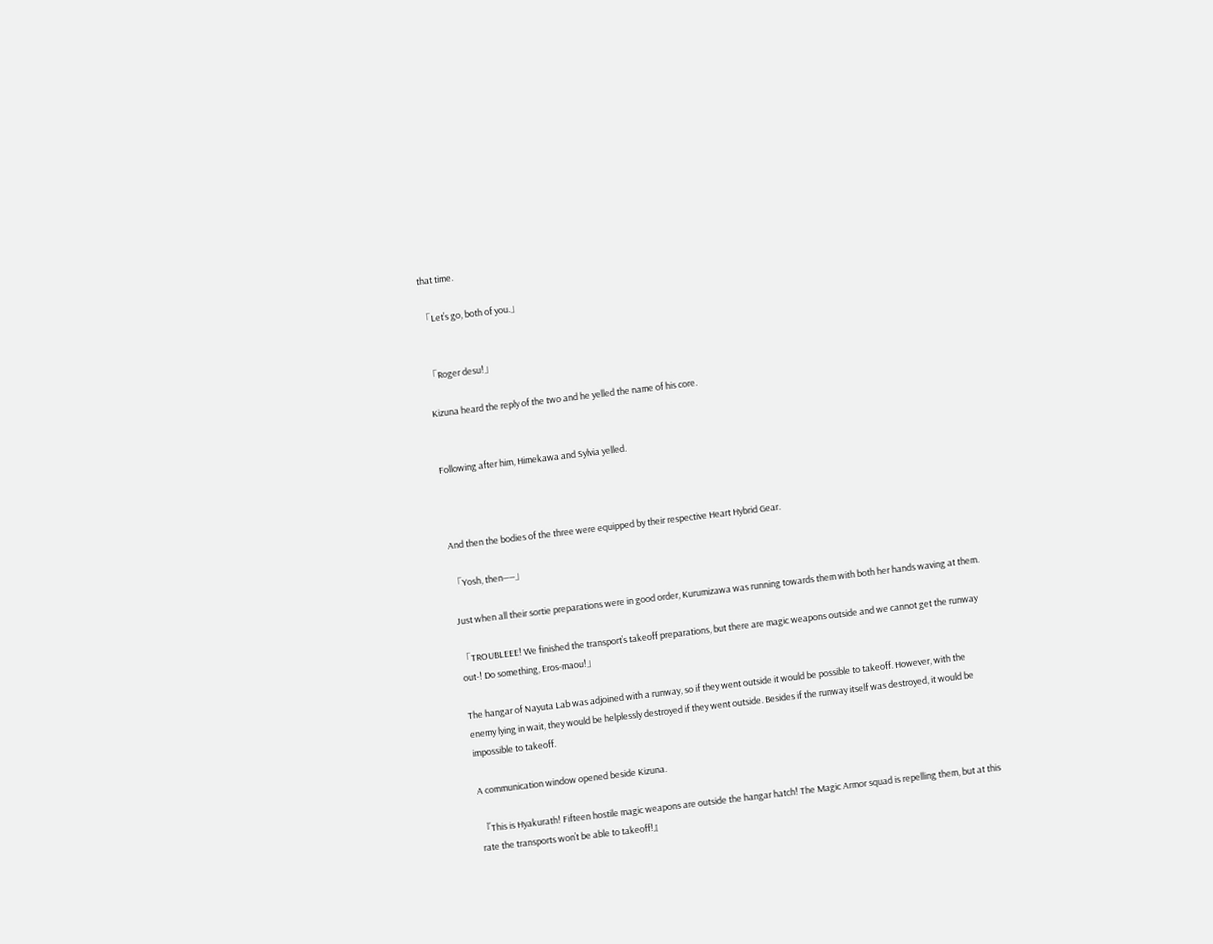that time.

「Let’s go, both of you.」


「Roger desu!」

Kizuna heard the reply of the two and he yelled the name of his core.


Following after him, Himekawa and Sylvia yelled.



And then the bodies of the three were equipped by their respective Heart Hybrid Gear.

「Yosh, then――」

Just when all their sortie preparations were in good order, Kurumizawa was running towards them with both her hands waving at them.

「TROUBLEEE! We finished the transport’s takeoff preparations, but there are magic weapons outside and we cannot get the runway out-! Do something, Eros-maou!」

The hangar of Nayuta Lab was adjoined with a runway, so if they went outside it would be possible to takeoff. However, with the enemy lying in wait, they would be helplessly destroyed if they went outside. Besides if the runway itself was destroyed, it would be impossible to takeoff.

A communication window opened beside Kizuna.

『This is Hyakurath! Fifteen hostile magic weapons are outside the hangar hatch! The Magic Armor squad is repelling them, but at this rate the transports won’t be able to takeoff!』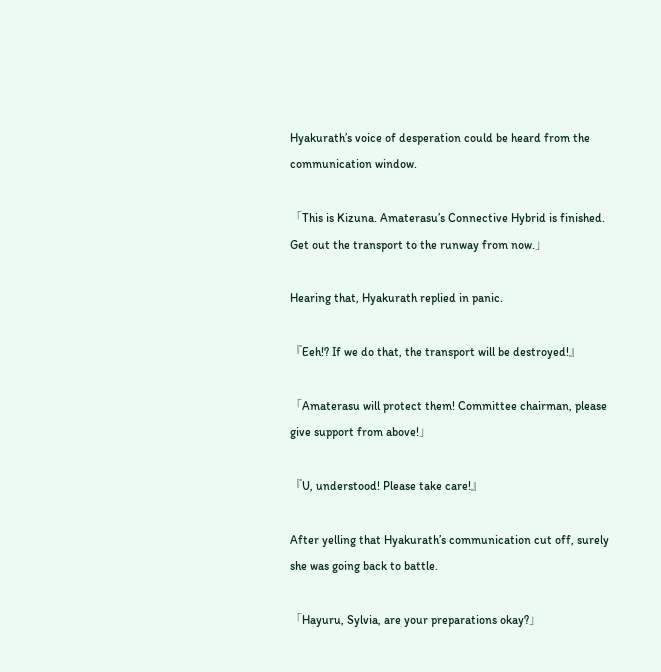Hyakurath’s voice of desperation could be heard from the communication window.

「This is Kizuna. Amaterasu’s Connective Hybrid is finished. Get out the transport to the runway from now.」

Hearing that, Hyakurath replied in panic.

『Eeh!? If we do that, the transport will be destroyed!』

「Amaterasu will protect them! Committee chairman, please give support from above!」

『U, understood! Please take care!』

After yelling that Hyakurath’s communication cut off, surely she was going back to battle.

「Hayuru, Sylvia, are your preparations okay?」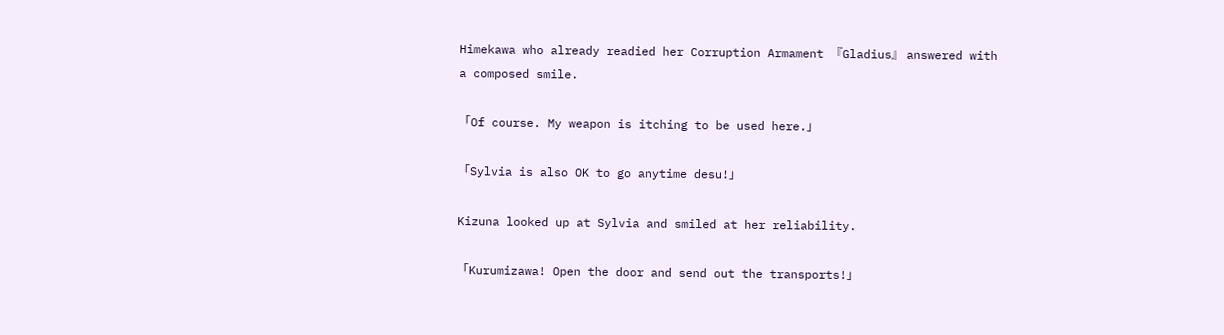Himekawa who already readied her Corruption Armament 『Gladius』 answered with a composed smile.

「Of course. My weapon is itching to be used here.」

「Sylvia is also OK to go anytime desu!」

Kizuna looked up at Sylvia and smiled at her reliability.

「Kurumizawa! Open the door and send out the transports!」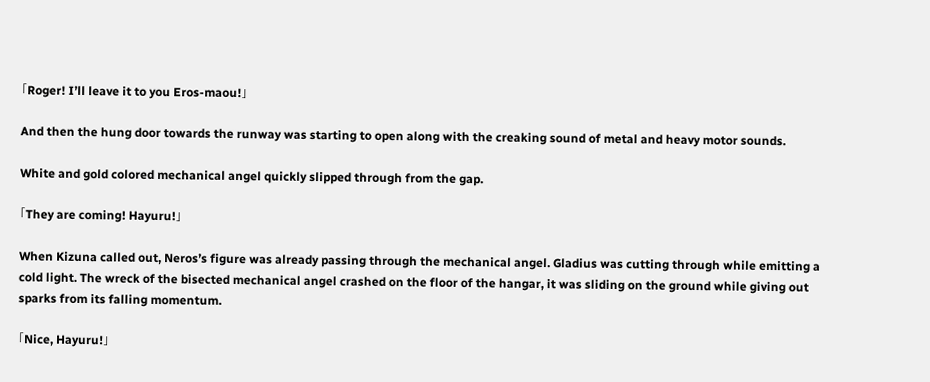「Roger! I’ll leave it to you Eros-maou!」

And then the hung door towards the runway was starting to open along with the creaking sound of metal and heavy motor sounds.

White and gold colored mechanical angel quickly slipped through from the gap.

「They are coming! Hayuru!」

When Kizuna called out, Neros’s figure was already passing through the mechanical angel. Gladius was cutting through while emitting a cold light. The wreck of the bisected mechanical angel crashed on the floor of the hangar, it was sliding on the ground while giving out sparks from its falling momentum.

「Nice, Hayuru!」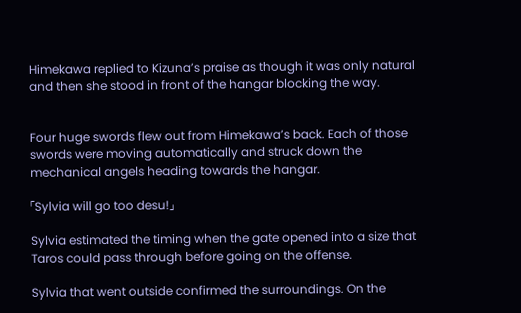Himekawa replied to Kizuna’s praise as though it was only natural and then she stood in front of the hangar blocking the way.


Four huge swords flew out from Himekawa’s back. Each of those swords were moving automatically and struck down the mechanical angels heading towards the hangar.

「Sylvia will go too desu!」

Sylvia estimated the timing when the gate opened into a size that Taros could pass through before going on the offense.

Sylvia that went outside confirmed the surroundings. On the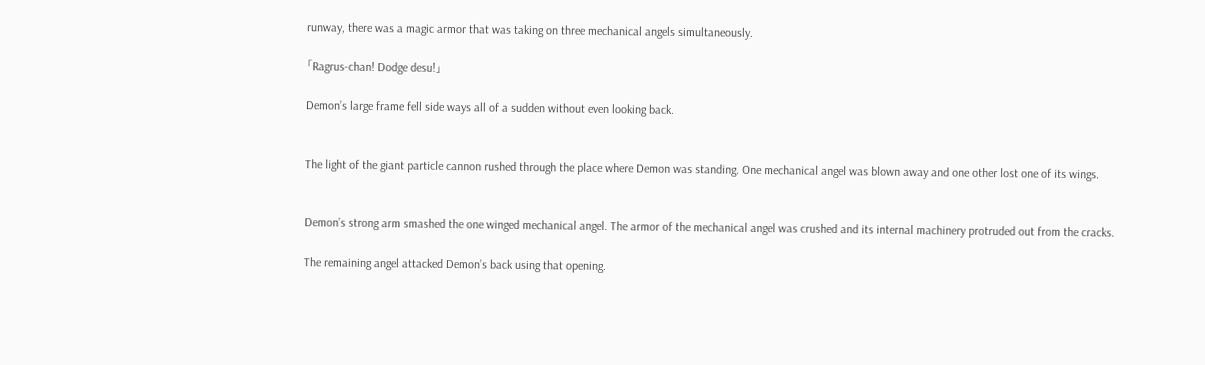runway, there was a magic armor that was taking on three mechanical angels simultaneously.

「Ragrus-chan! Dodge desu!」

Demon’s large frame fell side ways all of a sudden without even looking back.


The light of the giant particle cannon rushed through the place where Demon was standing. One mechanical angel was blown away and one other lost one of its wings.


Demon’s strong arm smashed the one winged mechanical angel. The armor of the mechanical angel was crushed and its internal machinery protruded out from the cracks.

The remaining angel attacked Demon’s back using that opening.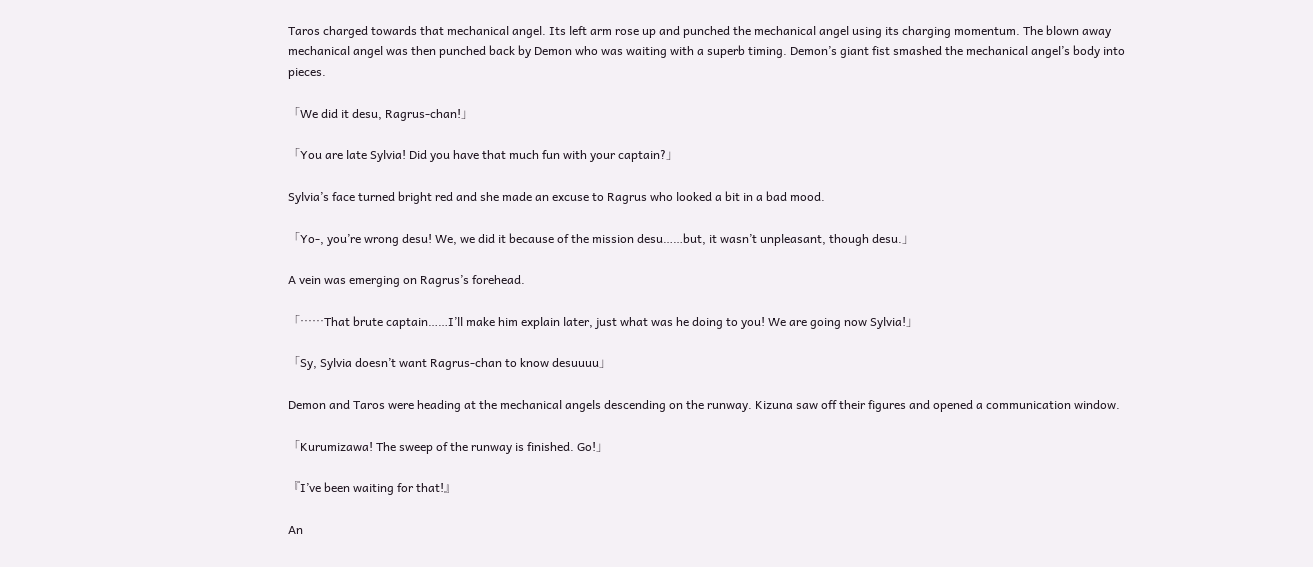Taros charged towards that mechanical angel. Its left arm rose up and punched the mechanical angel using its charging momentum. The blown away mechanical angel was then punched back by Demon who was waiting with a superb timing. Demon’s giant fist smashed the mechanical angel’s body into pieces.

「We did it desu, Ragrus-chan!」

「You are late Sylvia! Did you have that much fun with your captain?」

Sylvia’s face turned bright red and she made an excuse to Ragrus who looked a bit in a bad mood.

「Yo-, you’re wrong desu! We, we did it because of the mission desu……but, it wasn’t unpleasant, though desu.」

A vein was emerging on Ragrus’s forehead.

「……That brute captain……I’ll make him explain later, just what was he doing to you! We are going now Sylvia!」

「Sy, Sylvia doesn’t want Ragrus-chan to know desuuuu」

Demon and Taros were heading at the mechanical angels descending on the runway. Kizuna saw off their figures and opened a communication window.

「Kurumizawa! The sweep of the runway is finished. Go!」

『I’ve been waiting for that!』

An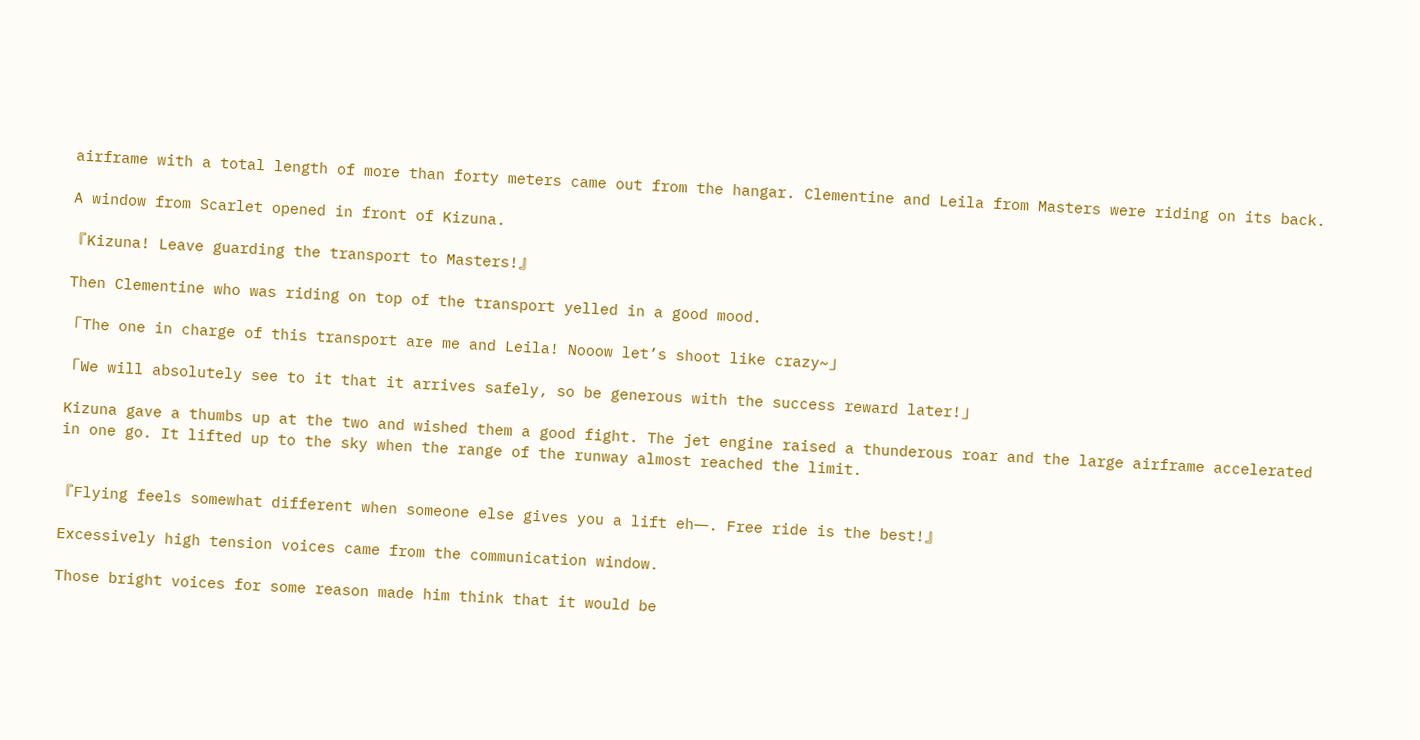airframe with a total length of more than forty meters came out from the hangar. Clementine and Leila from Masters were riding on its back.

A window from Scarlet opened in front of Kizuna.

『Kizuna! Leave guarding the transport to Masters!』

Then Clementine who was riding on top of the transport yelled in a good mood.

「The one in charge of this transport are me and Leila! Nooow let’s shoot like crazy~」

「We will absolutely see to it that it arrives safely, so be generous with the success reward later!」

Kizuna gave a thumbs up at the two and wished them a good fight. The jet engine raised a thunderous roar and the large airframe accelerated in one go. It lifted up to the sky when the range of the runway almost reached the limit.


『Flying feels somewhat different when someone else gives you a lift eh―. Free ride is the best!』

Excessively high tension voices came from the communication window.

Those bright voices for some reason made him think that it would be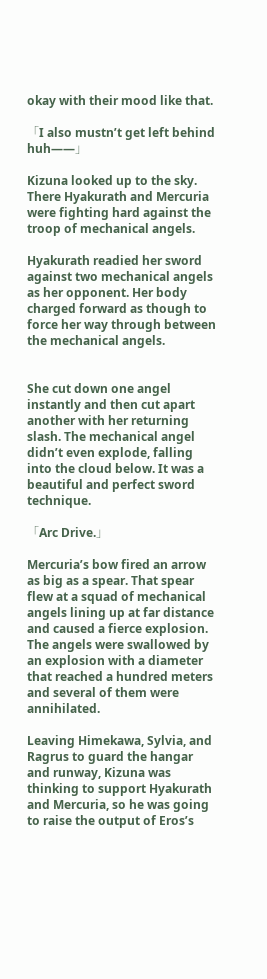okay with their mood like that.

「I also mustn’t get left behind huh――」

Kizuna looked up to the sky. There Hyakurath and Mercuria were fighting hard against the troop of mechanical angels.

Hyakurath readied her sword against two mechanical angels as her opponent. Her body charged forward as though to force her way through between the mechanical angels.


She cut down one angel instantly and then cut apart another with her returning slash. The mechanical angel didn’t even explode, falling into the cloud below. It was a beautiful and perfect sword technique.

「Arc Drive.」

Mercuria’s bow fired an arrow as big as a spear. That spear flew at a squad of mechanical angels lining up at far distance and caused a fierce explosion. The angels were swallowed by an explosion with a diameter that reached a hundred meters and several of them were annihilated.

Leaving Himekawa, Sylvia, and Ragrus to guard the hangar and runway, Kizuna was thinking to support Hyakurath and Mercuria, so he was going to raise the output of Eros’s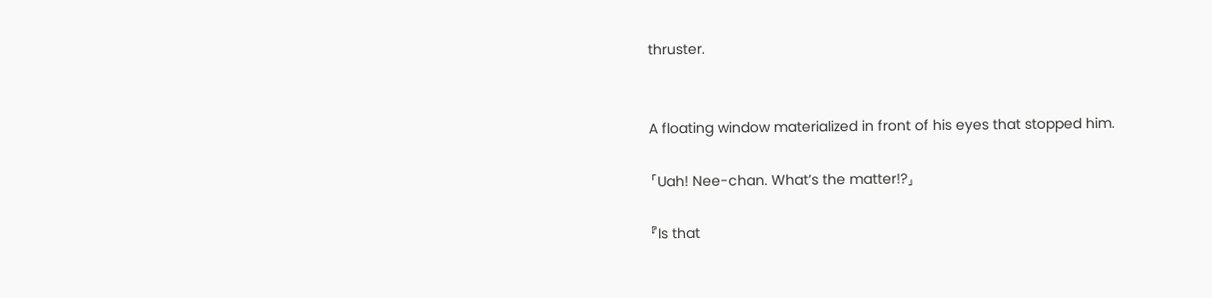thruster.


A floating window materialized in front of his eyes that stopped him.

「Uah! Nee-chan. What’s the matter!?」

『Is that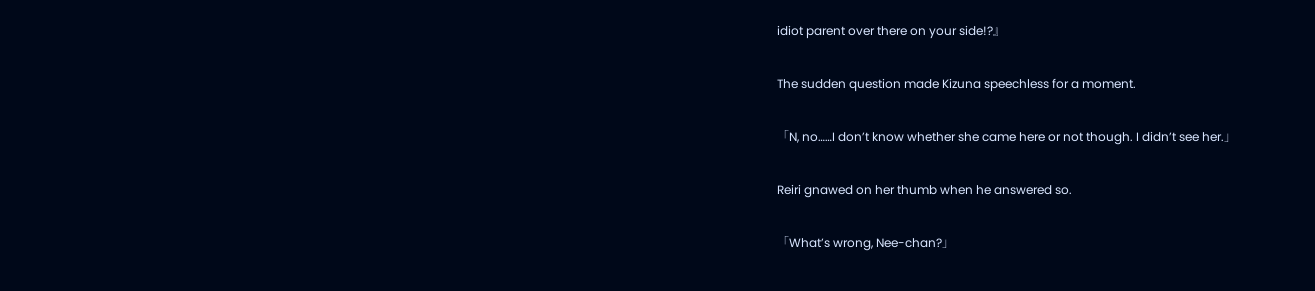idiot parent over there on your side!?』

The sudden question made Kizuna speechless for a moment.

「N, no……I don’t know whether she came here or not though. I didn’t see her.」

Reiri gnawed on her thumb when he answered so.

「What’s wrong, Nee-chan?」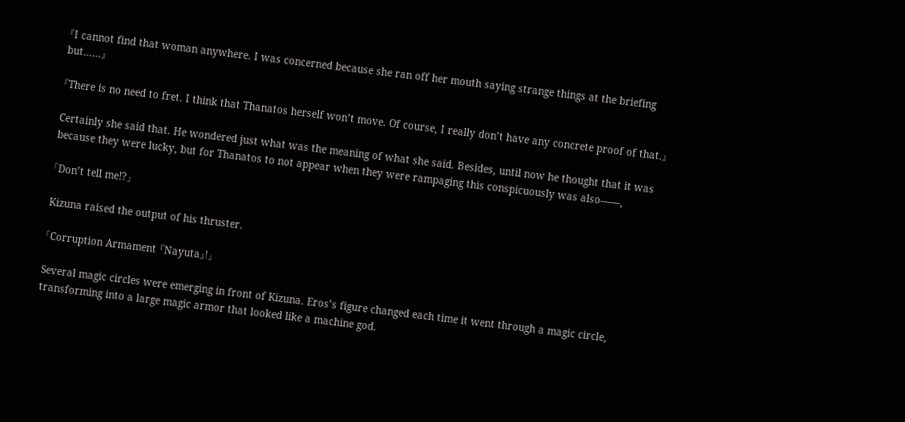『I cannot find that woman anywhere. I was concerned because she ran off her mouth saying strange things at the briefing but……』

『There is no need to fret. I think that Thanatos herself won’t move. Of course, I really don’t have any concrete proof of that.』

Certainly she said that. He wondered just what was the meaning of what she said. Besides, until now he thought that it was because they were lucky, but for Thanatos to not appear when they were rampaging this conspicuously was also――,

「Don’t tell me!?」

Kizuna raised the output of his thruster.

「Corruption Armament 『Nayuta』!」

Several magic circles were emerging in front of Kizuna. Eros’s figure changed each time it went through a magic circle, transforming into a large magic armor that looked like a machine god.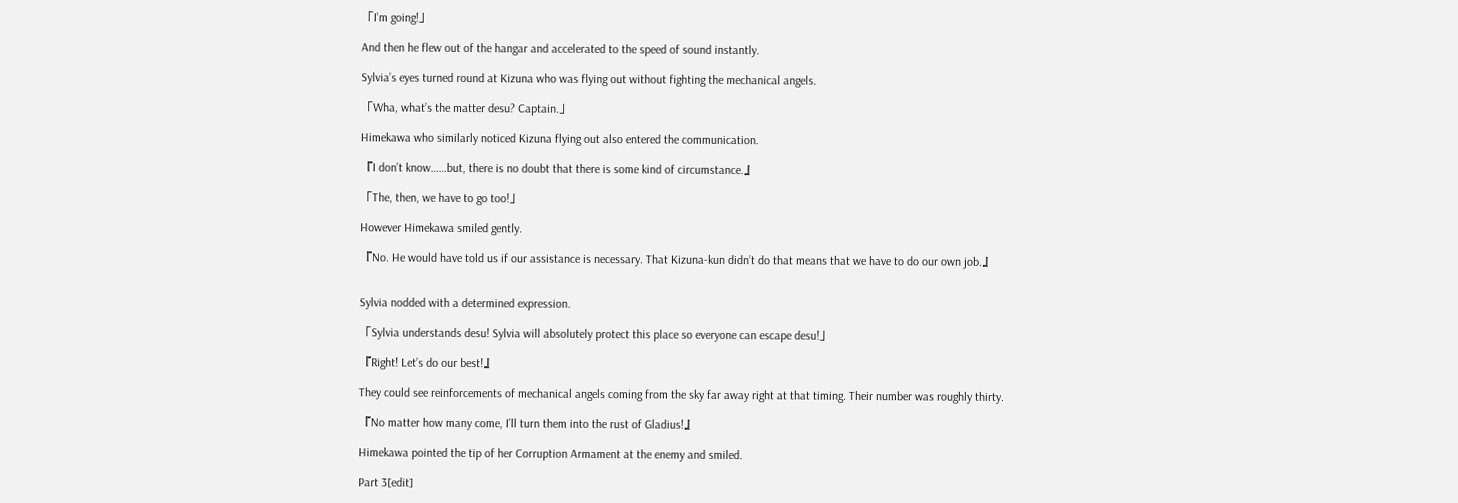「I’m going!」

And then he flew out of the hangar and accelerated to the speed of sound instantly.

Sylvia’s eyes turned round at Kizuna who was flying out without fighting the mechanical angels.

「Wha, what’s the matter desu? Captain.」

Himekawa who similarly noticed Kizuna flying out also entered the communication.

『I don’t know……but, there is no doubt that there is some kind of circumstance.』

「The, then, we have to go too!」

However Himekawa smiled gently.

『No. He would have told us if our assistance is necessary. That Kizuna-kun didn’t do that means that we have to do our own job.』


Sylvia nodded with a determined expression.

「Sylvia understands desu! Sylvia will absolutely protect this place so everyone can escape desu!」

『Right! Let’s do our best!』

They could see reinforcements of mechanical angels coming from the sky far away right at that timing. Their number was roughly thirty.

『No matter how many come, I’ll turn them into the rust of Gladius!』

Himekawa pointed the tip of her Corruption Armament at the enemy and smiled.

Part 3[edit]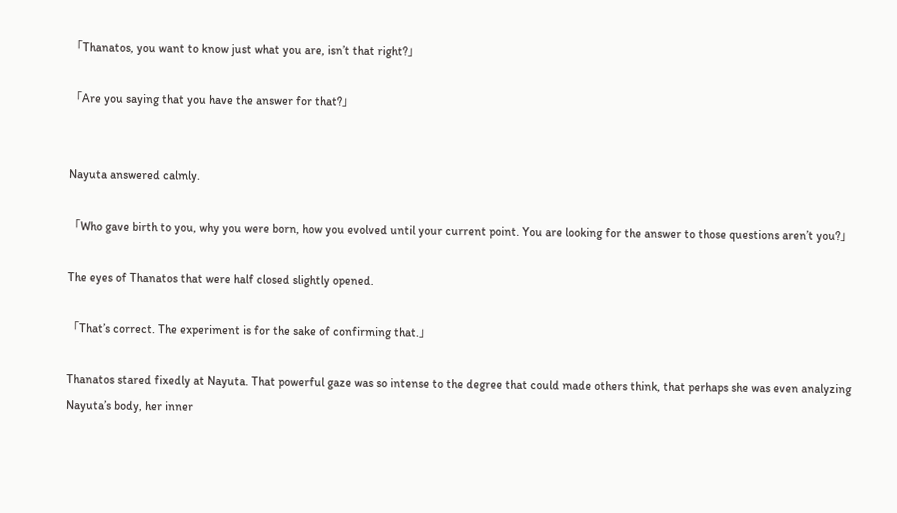「Thanatos, you want to know just what you are, isn’t that right?」

「Are you saying that you have the answer for that?」


Nayuta answered calmly.

「Who gave birth to you, why you were born, how you evolved until your current point. You are looking for the answer to those questions aren’t you?」

The eyes of Thanatos that were half closed slightly opened.

「That’s correct. The experiment is for the sake of confirming that.」

Thanatos stared fixedly at Nayuta. That powerful gaze was so intense to the degree that could made others think, that perhaps she was even analyzing Nayuta’s body, her inner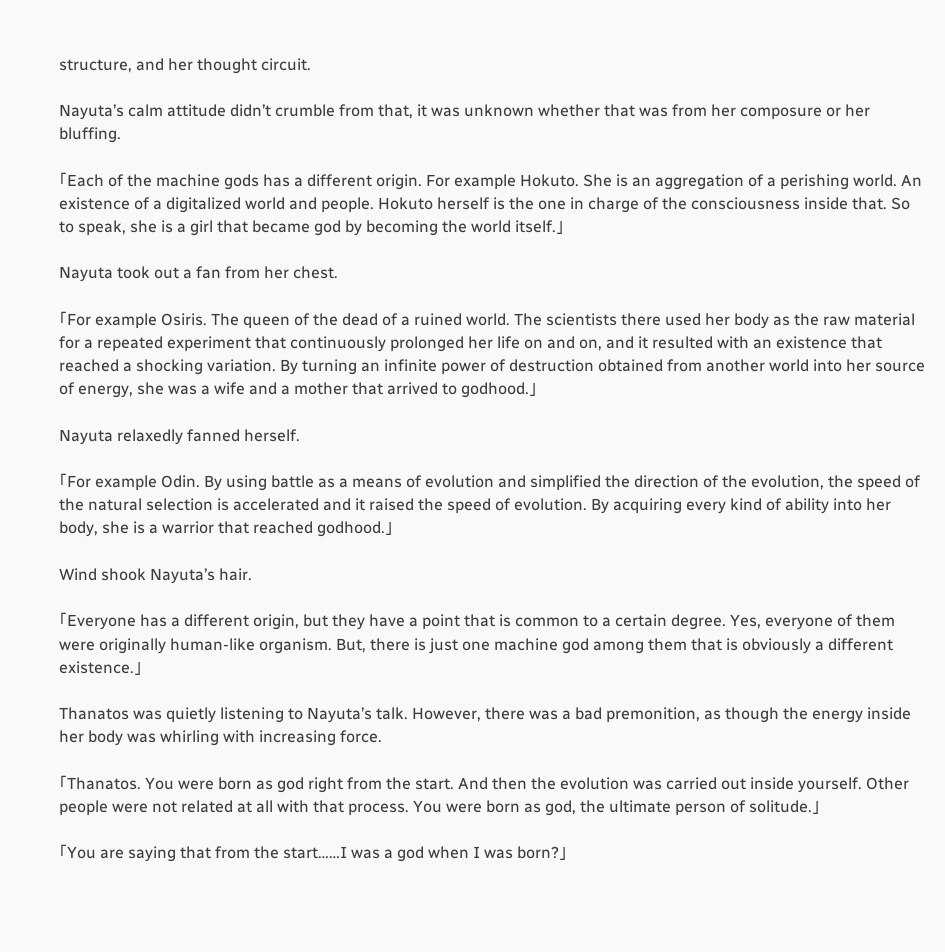structure, and her thought circuit.

Nayuta’s calm attitude didn’t crumble from that, it was unknown whether that was from her composure or her bluffing.

「Each of the machine gods has a different origin. For example Hokuto. She is an aggregation of a perishing world. An existence of a digitalized world and people. Hokuto herself is the one in charge of the consciousness inside that. So to speak, she is a girl that became god by becoming the world itself.」

Nayuta took out a fan from her chest.

「For example Osiris. The queen of the dead of a ruined world. The scientists there used her body as the raw material for a repeated experiment that continuously prolonged her life on and on, and it resulted with an existence that reached a shocking variation. By turning an infinite power of destruction obtained from another world into her source of energy, she was a wife and a mother that arrived to godhood.」

Nayuta relaxedly fanned herself.

「For example Odin. By using battle as a means of evolution and simplified the direction of the evolution, the speed of the natural selection is accelerated and it raised the speed of evolution. By acquiring every kind of ability into her body, she is a warrior that reached godhood.」

Wind shook Nayuta’s hair.

「Everyone has a different origin, but they have a point that is common to a certain degree. Yes, everyone of them were originally human-like organism. But, there is just one machine god among them that is obviously a different existence.」

Thanatos was quietly listening to Nayuta’s talk. However, there was a bad premonition, as though the energy inside her body was whirling with increasing force.

「Thanatos. You were born as god right from the start. And then the evolution was carried out inside yourself. Other people were not related at all with that process. You were born as god, the ultimate person of solitude.」

「You are saying that from the start……I was a god when I was born?」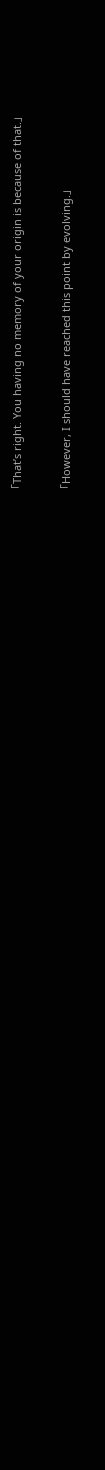「That’s right. You having no memory of your origin is because of that.」

「However, I should have reached this point by evolving.」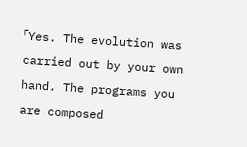「Yes. The evolution was carried out by your own hand. The programs you are composed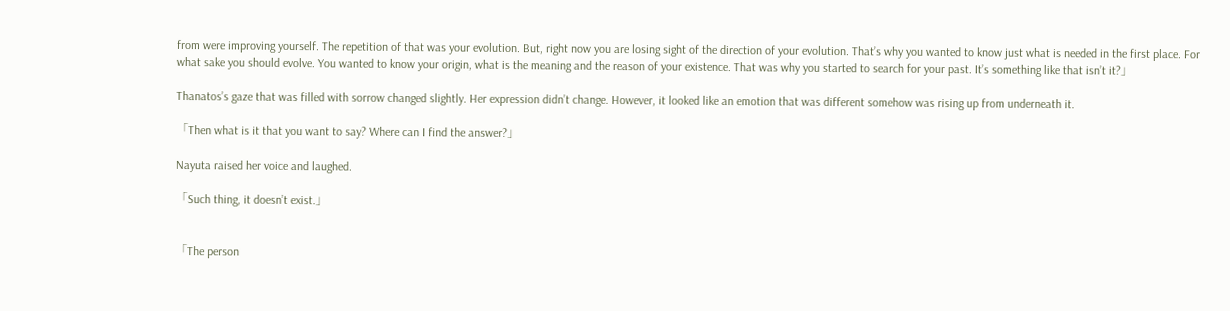from were improving yourself. The repetition of that was your evolution. But, right now you are losing sight of the direction of your evolution. That’s why you wanted to know just what is needed in the first place. For what sake you should evolve. You wanted to know your origin, what is the meaning and the reason of your existence. That was why you started to search for your past. It’s something like that isn’t it?」

Thanatos’s gaze that was filled with sorrow changed slightly. Her expression didn’t change. However, it looked like an emotion that was different somehow was rising up from underneath it.

「Then what is it that you want to say? Where can I find the answer?」

Nayuta raised her voice and laughed.

「Such thing, it doesn’t exist.」


「The person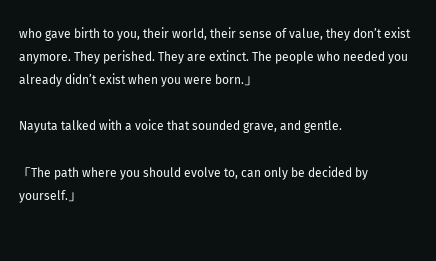who gave birth to you, their world, their sense of value, they don’t exist anymore. They perished. They are extinct. The people who needed you already didn’t exist when you were born.」

Nayuta talked with a voice that sounded grave, and gentle.

「The path where you should evolve to, can only be decided by yourself.」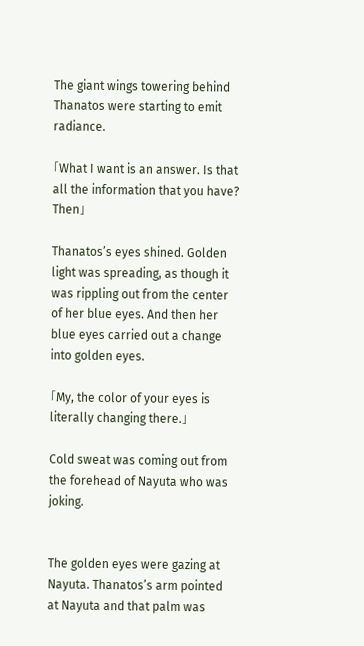The giant wings towering behind Thanatos were starting to emit radiance.

「What I want is an answer. Is that all the information that you have? Then」

Thanatos’s eyes shined. Golden light was spreading, as though it was rippling out from the center of her blue eyes. And then her blue eyes carried out a change into golden eyes.

「My, the color of your eyes is literally changing there.」

Cold sweat was coming out from the forehead of Nayuta who was joking.


The golden eyes were gazing at Nayuta. Thanatos’s arm pointed at Nayuta and that palm was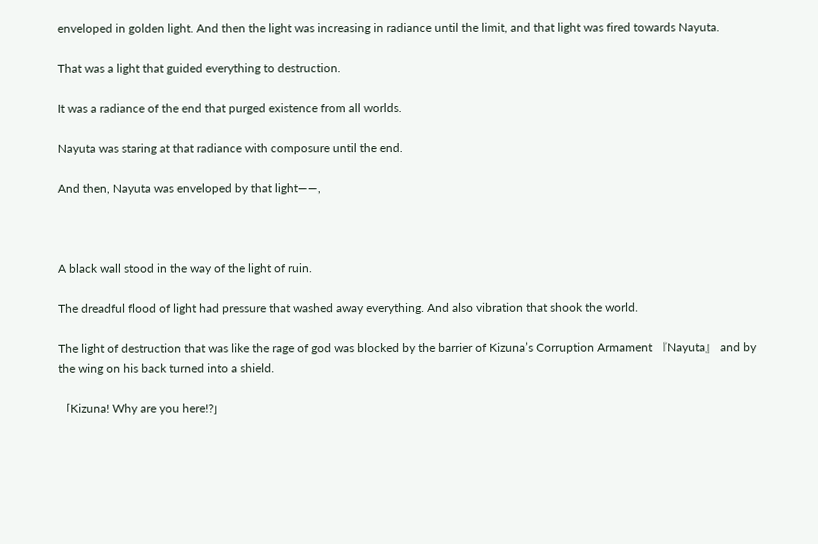enveloped in golden light. And then the light was increasing in radiance until the limit, and that light was fired towards Nayuta.

That was a light that guided everything to destruction.

It was a radiance of the end that purged existence from all worlds.

Nayuta was staring at that radiance with composure until the end.

And then, Nayuta was enveloped by that light――,



A black wall stood in the way of the light of ruin.

The dreadful flood of light had pressure that washed away everything. And also vibration that shook the world.

The light of destruction that was like the rage of god was blocked by the barrier of Kizuna’s Corruption Armament 『Nayuta』 and by the wing on his back turned into a shield.

「Kizuna! Why are you here!?」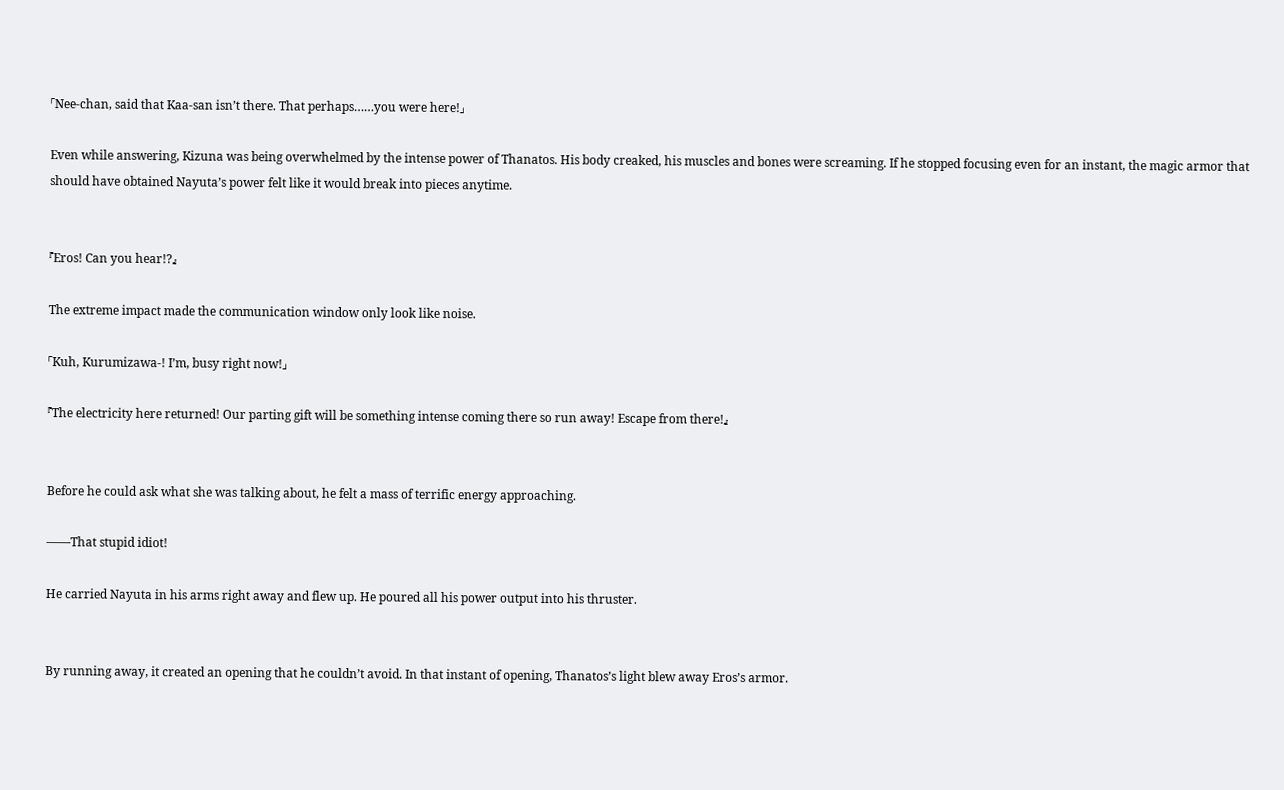「Nee-chan, said that Kaa-san isn’t there. That perhaps……you were here!」

Even while answering, Kizuna was being overwhelmed by the intense power of Thanatos. His body creaked, his muscles and bones were screaming. If he stopped focusing even for an instant, the magic armor that should have obtained Nayuta’s power felt like it would break into pieces anytime.


『Eros! Can you hear!?』

The extreme impact made the communication window only look like noise.

「Kuh, Kurumizawa-! I’m, busy right now!」

『The electricity here returned! Our parting gift will be something intense coming there so run away! Escape from there!』


Before he could ask what she was talking about, he felt a mass of terrific energy approaching.

――That stupid idiot!

He carried Nayuta in his arms right away and flew up. He poured all his power output into his thruster.


By running away, it created an opening that he couldn’t avoid. In that instant of opening, Thanatos’s light blew away Eros’s armor.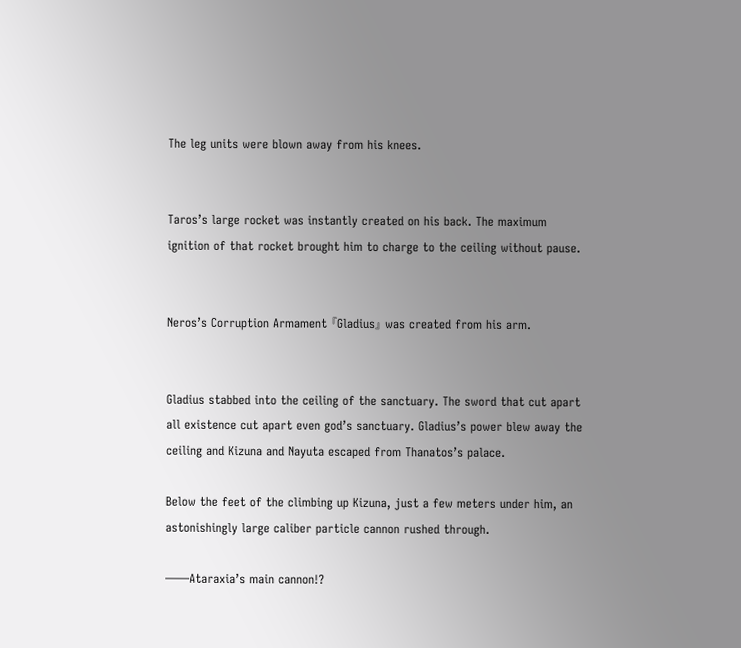The leg units were blown away from his knees.


Taros’s large rocket was instantly created on his back. The maximum ignition of that rocket brought him to charge to the ceiling without pause.


Neros’s Corruption Armament 『Gladius』 was created from his arm.


Gladius stabbed into the ceiling of the sanctuary. The sword that cut apart all existence cut apart even god’s sanctuary. Gladius’s power blew away the ceiling and Kizuna and Nayuta escaped from Thanatos’s palace.

Below the feet of the climbing up Kizuna, just a few meters under him, an astonishingly large caliber particle cannon rushed through.

――Ataraxia’s main cannon!?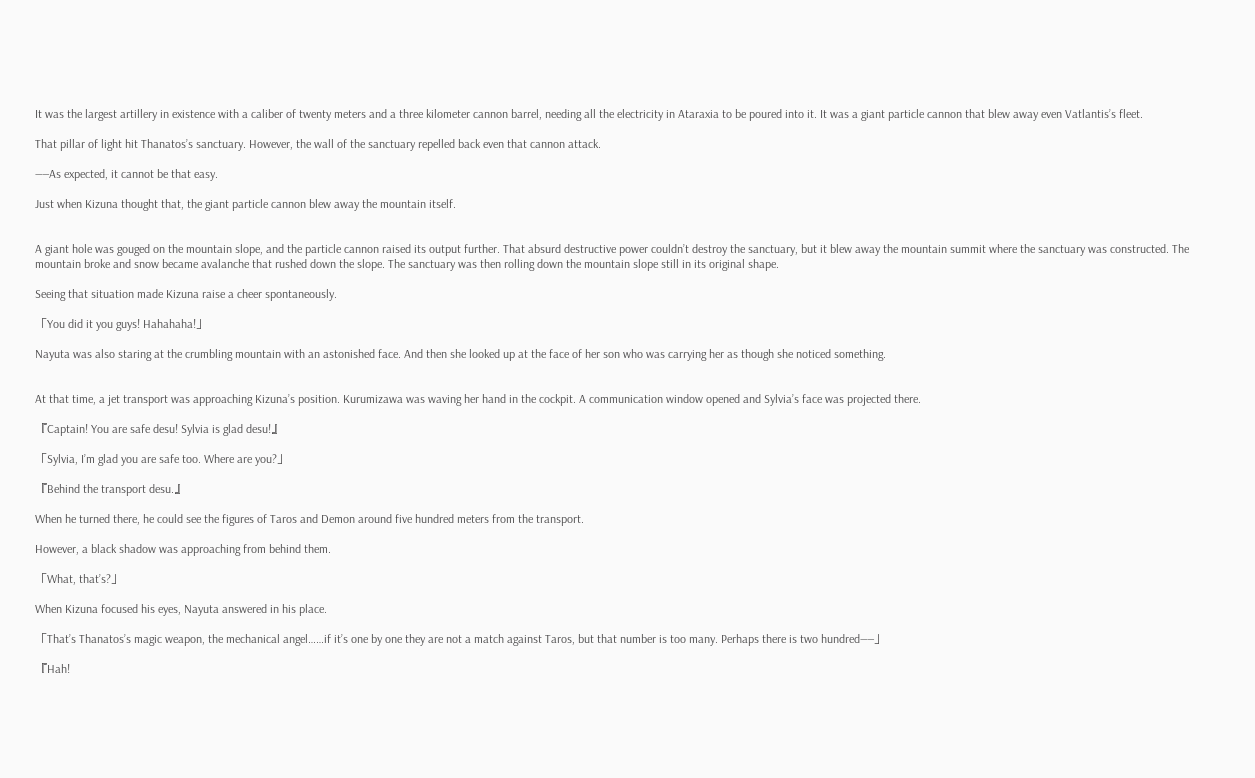It was the largest artillery in existence with a caliber of twenty meters and a three kilometer cannon barrel, needing all the electricity in Ataraxia to be poured into it. It was a giant particle cannon that blew away even Vatlantis’s fleet.

That pillar of light hit Thanatos’s sanctuary. However, the wall of the sanctuary repelled back even that cannon attack.

――As expected, it cannot be that easy.

Just when Kizuna thought that, the giant particle cannon blew away the mountain itself.


A giant hole was gouged on the mountain slope, and the particle cannon raised its output further. That absurd destructive power couldn’t destroy the sanctuary, but it blew away the mountain summit where the sanctuary was constructed. The mountain broke and snow became avalanche that rushed down the slope. The sanctuary was then rolling down the mountain slope still in its original shape.

Seeing that situation made Kizuna raise a cheer spontaneously.

「You did it you guys! Hahahaha!」

Nayuta was also staring at the crumbling mountain with an astonished face. And then she looked up at the face of her son who was carrying her as though she noticed something.


At that time, a jet transport was approaching Kizuna’s position. Kurumizawa was waving her hand in the cockpit. A communication window opened and Sylvia’s face was projected there.

『Captain! You are safe desu! Sylvia is glad desu!』

「Sylvia, I’m glad you are safe too. Where are you?」

『Behind the transport desu.』

When he turned there, he could see the figures of Taros and Demon around five hundred meters from the transport.

However, a black shadow was approaching from behind them.

「What, that’s?」

When Kizuna focused his eyes, Nayuta answered in his place.

「That’s Thanatos’s magic weapon, the mechanical angel……if it’s one by one they are not a match against Taros, but that number is too many. Perhaps there is two hundred――」

『Hah!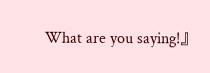What are you saying!』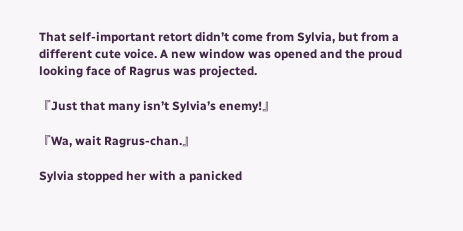That self-important retort didn’t come from Sylvia, but from a different cute voice. A new window was opened and the proud looking face of Ragrus was projected.

『Just that many isn’t Sylvia’s enemy!』

『Wa, wait Ragrus-chan.』

Sylvia stopped her with a panicked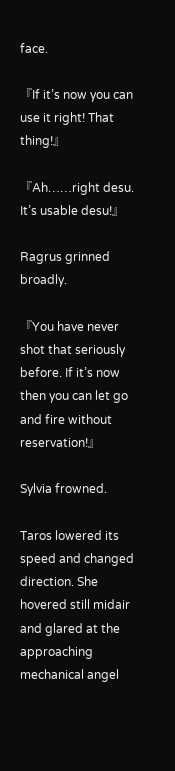face.

『If it’s now you can use it right! That thing!』

『Ah……right desu. It’s usable desu!』

Ragrus grinned broadly.

『You have never shot that seriously before. If it’s now then you can let go and fire without reservation!』

Sylvia frowned.

Taros lowered its speed and changed direction. She hovered still midair and glared at the approaching mechanical angel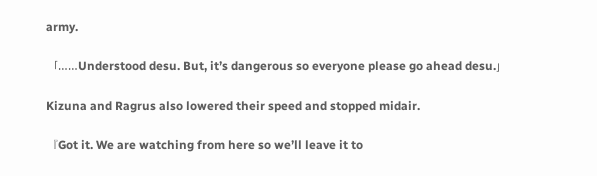army.

「……Understood desu. But, it’s dangerous so everyone please go ahead desu.」

Kizuna and Ragrus also lowered their speed and stopped midair.

『Got it. We are watching from here so we’ll leave it to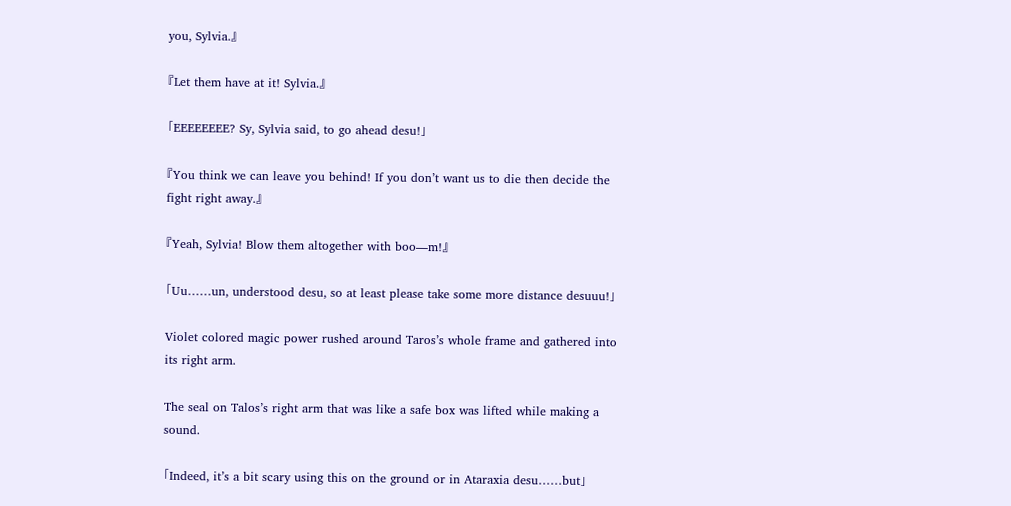you, Sylvia.』

『Let them have at it! Sylvia.』

「EEEEEEEE? Sy, Sylvia said, to go ahead desu!」

『You think we can leave you behind! If you don’t want us to die then decide the fight right away.』

『Yeah, Sylvia! Blow them altogether with boo―m!』

「Uu……un, understood desu, so at least please take some more distance desuuu!」

Violet colored magic power rushed around Taros’s whole frame and gathered into its right arm.

The seal on Talos’s right arm that was like a safe box was lifted while making a sound.

「Indeed, it’s a bit scary using this on the ground or in Ataraxia desu……but」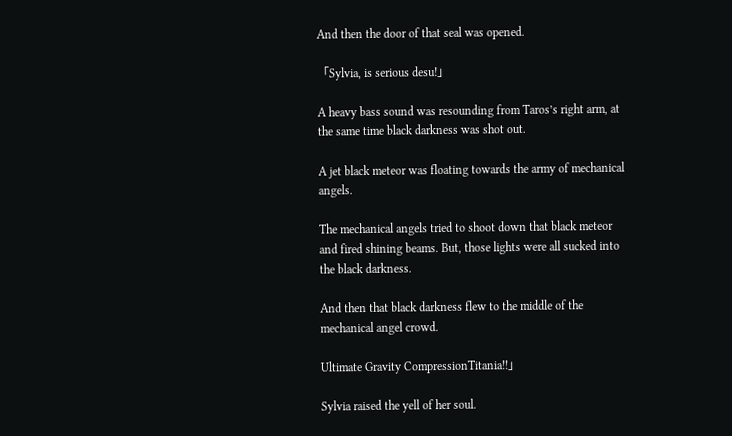And then the door of that seal was opened.

「Sylvia, is serious desu!」

A heavy bass sound was resounding from Taros’s right arm, at the same time black darkness was shot out.

A jet black meteor was floating towards the army of mechanical angels.

The mechanical angels tried to shoot down that black meteor and fired shining beams. But, those lights were all sucked into the black darkness.

And then that black darkness flew to the middle of the mechanical angel crowd.

Ultimate Gravity CompressionTitania!!」

Sylvia raised the yell of her soul.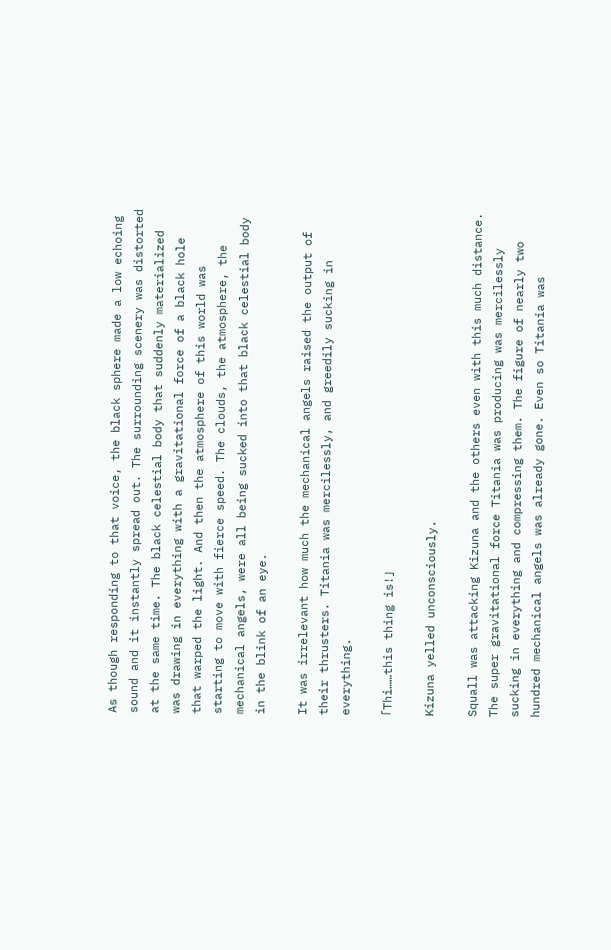As though responding to that voice, the black sphere made a low echoing sound and it instantly spread out. The surrounding scenery was distorted at the same time. The black celestial body that suddenly materialized was drawing in everything with a gravitational force of a black hole that warped the light. And then the atmosphere of this world was starting to move with fierce speed. The clouds, the atmosphere, the mechanical angels, were all being sucked into that black celestial body in the blink of an eye.

It was irrelevant how much the mechanical angels raised the output of their thrusters. Titania was mercilessly, and greedily sucking in everything.

「Thi……this thing is!」

Kizuna yelled unconsciously.

Squall was attacking Kizuna and the others even with this much distance. The super gravitational force Titania was producing was mercilessly sucking in everything and compressing them. The figure of nearly two hundred mechanical angels was already gone. Even so Titania was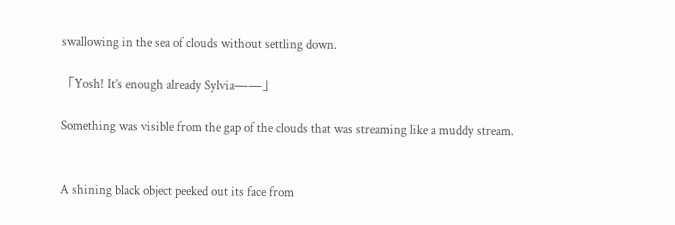swallowing in the sea of clouds without settling down.

「Yosh! It’s enough already Sylvia――」

Something was visible from the gap of the clouds that was streaming like a muddy stream.


A shining black object peeked out its face from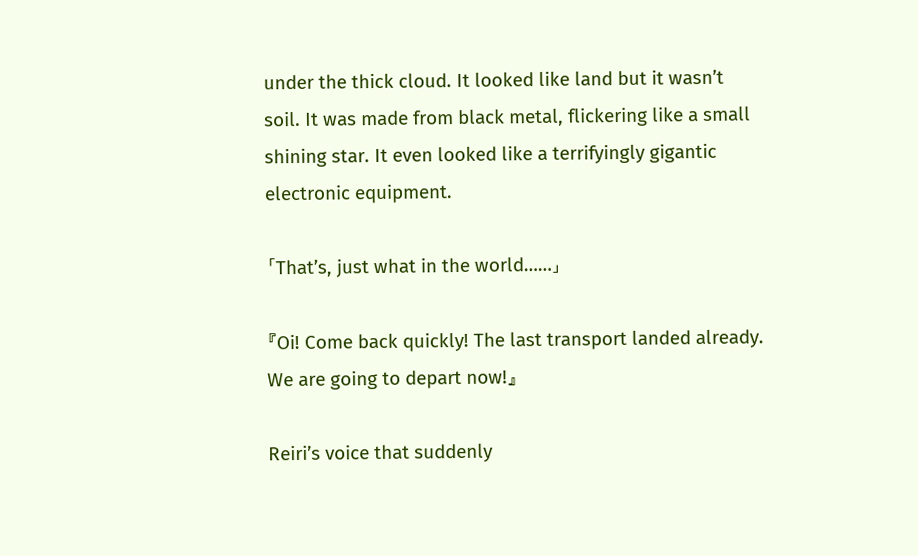under the thick cloud. It looked like land but it wasn’t soil. It was made from black metal, flickering like a small shining star. It even looked like a terrifyingly gigantic electronic equipment.

「That’s, just what in the world……」

『Oi! Come back quickly! The last transport landed already. We are going to depart now!』

Reiri’s voice that suddenly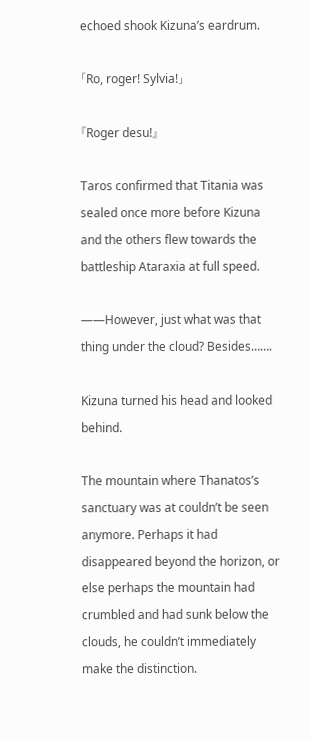echoed shook Kizuna’s eardrum.

「Ro, roger! Sylvia!」

『Roger desu!』

Taros confirmed that Titania was sealed once more before Kizuna and the others flew towards the battleship Ataraxia at full speed.

――However, just what was that thing under the cloud? Besides…….

Kizuna turned his head and looked behind.

The mountain where Thanatos’s sanctuary was at couldn’t be seen anymore. Perhaps it had disappeared beyond the horizon, or else perhaps the mountain had crumbled and had sunk below the clouds, he couldn’t immediately make the distinction.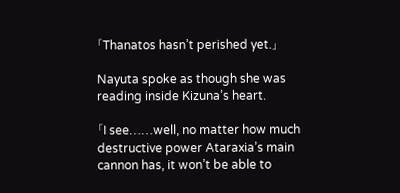「Thanatos hasn’t perished yet.」

Nayuta spoke as though she was reading inside Kizuna’s heart.

「I see……well, no matter how much destructive power Ataraxia’s main cannon has, it won’t be able to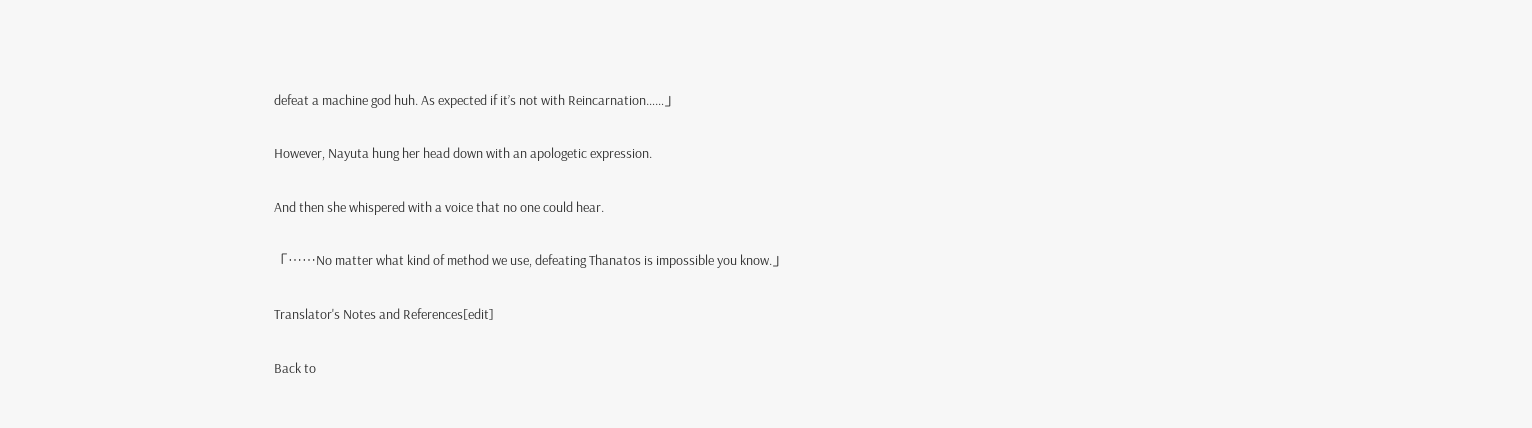defeat a machine god huh. As expected if it’s not with Reincarnation……」

However, Nayuta hung her head down with an apologetic expression.

And then she whispered with a voice that no one could hear.

「……No matter what kind of method we use, defeating Thanatos is impossible you know.」

Translator's Notes and References[edit]

Back to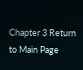Chapter 3 Return to Main Page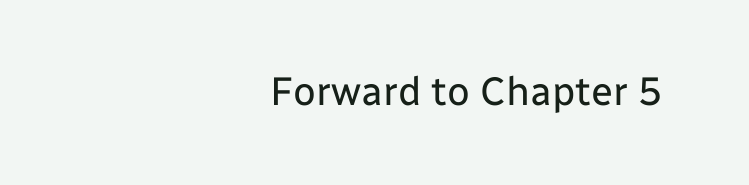Forward to Chapter 5